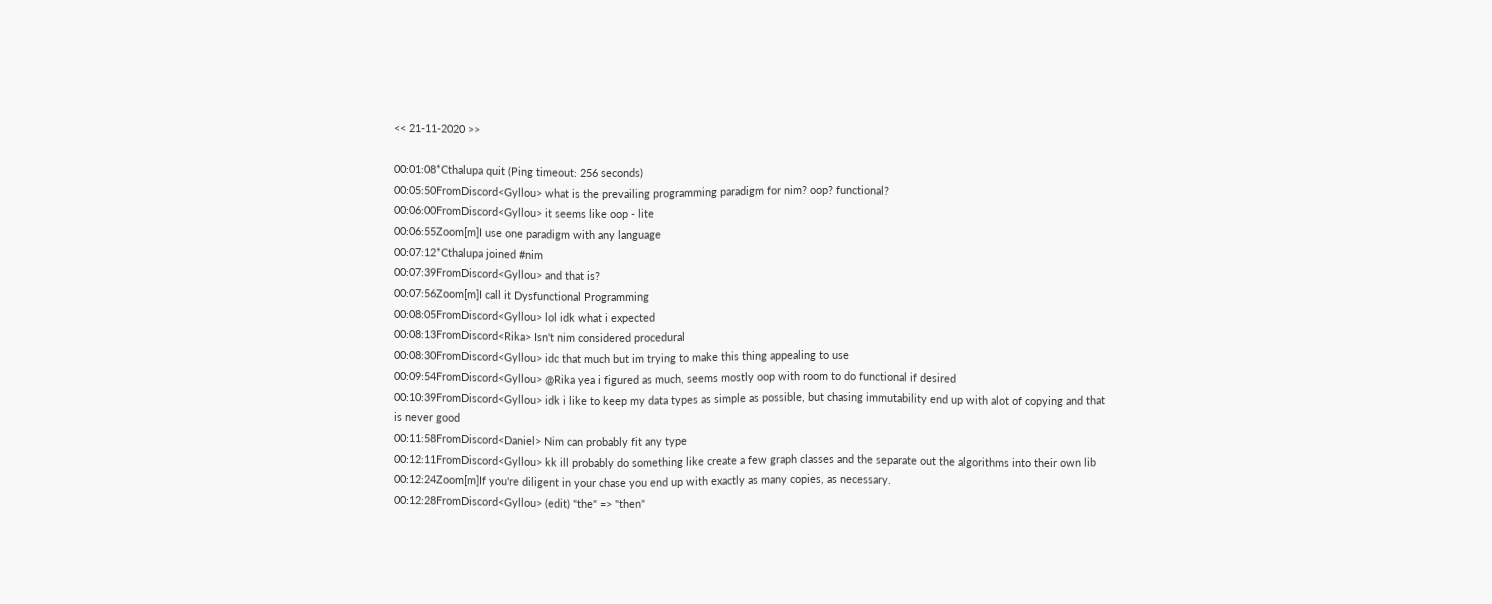<< 21-11-2020 >>

00:01:08*Cthalupa quit (Ping timeout: 256 seconds)
00:05:50FromDiscord<Gyllou> what is the prevailing programming paradigm for nim? oop? functional?
00:06:00FromDiscord<Gyllou> it seems like oop - lite
00:06:55Zoom[m]I use one paradigm with any language
00:07:12*Cthalupa joined #nim
00:07:39FromDiscord<Gyllou> and that is?
00:07:56Zoom[m]I call it Dysfunctional Programming
00:08:05FromDiscord<Gyllou> lol idk what i expected
00:08:13FromDiscord<Rika> Isn't nim considered procedural
00:08:30FromDiscord<Gyllou> idc that much but im trying to make this thing appealing to use
00:09:54FromDiscord<Gyllou> @Rika yea i figured as much, seems mostly oop with room to do functional if desired
00:10:39FromDiscord<Gyllou> idk i like to keep my data types as simple as possible, but chasing immutability end up with alot of copying and that is never good
00:11:58FromDiscord<Daniel> Nim can probably fit any type
00:12:11FromDiscord<Gyllou> kk ill probably do something like create a few graph classes and the separate out the algorithms into their own lib
00:12:24Zoom[m]If you're diligent in your chase you end up with exactly as many copies, as necessary.
00:12:28FromDiscord<Gyllou> (edit) "the" => "then"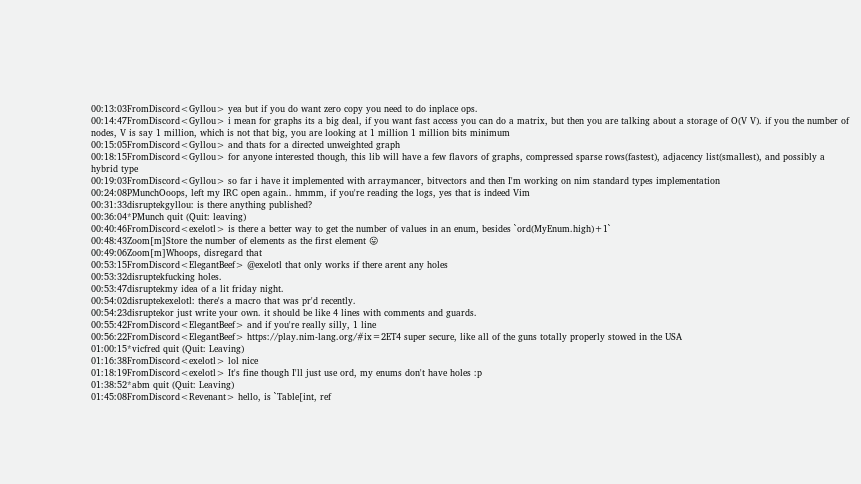00:13:03FromDiscord<Gyllou> yea but if you do want zero copy you need to do inplace ops.
00:14:47FromDiscord<Gyllou> i mean for graphs its a big deal, if you want fast access you can do a matrix, but then you are talking about a storage of O(V V). if you the number of nodes, V is say 1 million, which is not that big, you are looking at 1 million 1 million bits minimum
00:15:05FromDiscord<Gyllou> and thats for a directed unweighted graph
00:18:15FromDiscord<Gyllou> for anyone interested though, this lib will have a few flavors of graphs, compressed sparse rows(fastest), adjacency list(smallest), and possibly a hybrid type
00:19:03FromDiscord<Gyllou> so far i have it implemented with arraymancer, bitvectors and then I'm working on nim standard types implementation
00:24:08PMunchOoops, left my IRC open again.. hmmm, if you're reading the logs, yes that is indeed Vim
00:31:33disruptekgyllou: is there anything published?
00:36:04*PMunch quit (Quit: leaving)
00:40:46FromDiscord<exelotl> is there a better way to get the number of values in an enum, besides `ord(MyEnum.high)+1`
00:48:43Zoom[m]Store the number of elements as the first element 😛
00:49:06Zoom[m]Whoops, disregard that
00:53:15FromDiscord<ElegantBeef> @exelotl that only works if there arent any holes
00:53:32disruptekfucking holes.
00:53:47disruptekmy idea of a lit friday night.
00:54:02disruptekexelotl: there's a macro that was pr'd recently.
00:54:23disruptekor just write your own. it should be like 4 lines with comments and guards.
00:55:42FromDiscord<ElegantBeef> and if you're really silly, 1 line
00:56:22FromDiscord<ElegantBeef> https://play.nim-lang.org/#ix=2ET4 super secure, like all of the guns totally properly stowed in the USA
01:00:15*vicfred quit (Quit: Leaving)
01:16:38FromDiscord<exelotl> lol nice
01:18:19FromDiscord<exelotl> It's fine though I'll just use ord, my enums don't have holes :p
01:38:52*abm quit (Quit: Leaving)
01:45:08FromDiscord<Revenant> hello, is `Table[int, ref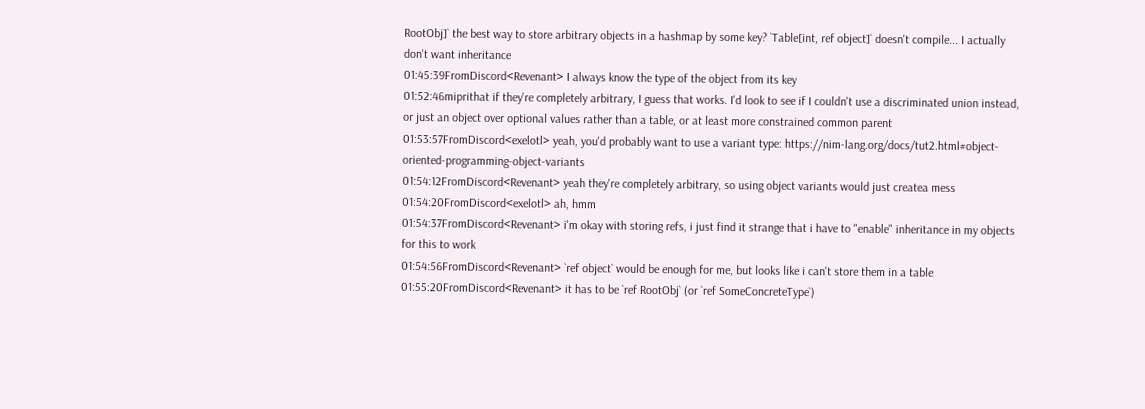RootObj]` the best way to store arbitrary objects in a hashmap by some key? `Table[int, ref object]` doesn't compile... I actually don't want inheritance
01:45:39FromDiscord<Revenant> I always know the type of the object from its key
01:52:46miprithat if they're completely arbitrary, I guess that works. I'd look to see if I couldn't use a discriminated union instead, or just an object over optional values rather than a table, or at least more constrained common parent
01:53:57FromDiscord<exelotl> yeah, you'd probably want to use a variant type: https://nim-lang.org/docs/tut2.html#object-oriented-programming-object-variants
01:54:12FromDiscord<Revenant> yeah they're completely arbitrary, so using object variants would just createa mess
01:54:20FromDiscord<exelotl> ah, hmm
01:54:37FromDiscord<Revenant> i'm okay with storing refs, i just find it strange that i have to "enable" inheritance in my objects for this to work
01:54:56FromDiscord<Revenant> `ref object` would be enough for me, but looks like i can't store them in a table
01:55:20FromDiscord<Revenant> it has to be `ref RootObj` (or `ref SomeConcreteType`)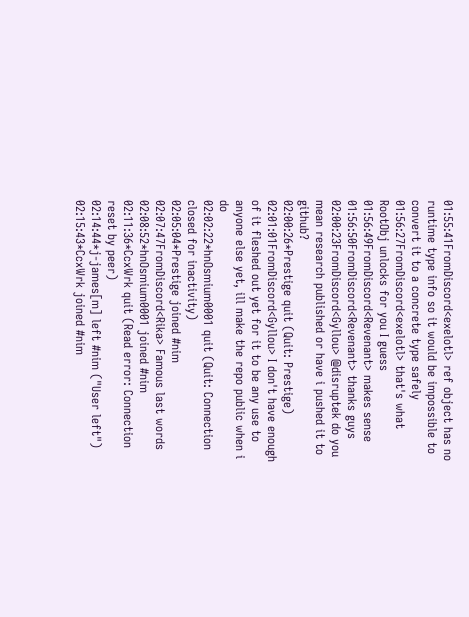01:55:41FromDiscord<exelotl> ref object has no runtime type info so it would be impossible to convert it to a concrete type safely
01:56:27FromDiscord<exelotl> that's what RootObj unlocks for you I guess
01:56:49FromDiscord<Revenant> makes sense
01:56:50FromDiscord<Revenant> thanks guys
02:00:23FromDiscord<Gyllou> @disruptek do you mean research published or have i pushed it to github?
02:00:26*Prestige quit (Quit: Prestige)
02:01:01FromDiscord<Gyllou> I don't have enough of it fleshed out yet for it to be any use to anyone else yet, ill make the repo public when i do
02:02:22*hnOsmium0001 quit (Quit: Connection closed for inactivity)
02:05:04*Prestige joined #nim
02:07:47FromDiscord<Rika> Famous last words
02:08:52*hnOsmium0001 joined #nim
02:11:36*CcxWrk quit (Read error: Connection reset by peer)
02:14:44*j-james[m] left #nim ("User left")
02:15:43*CcxWrk joined #nim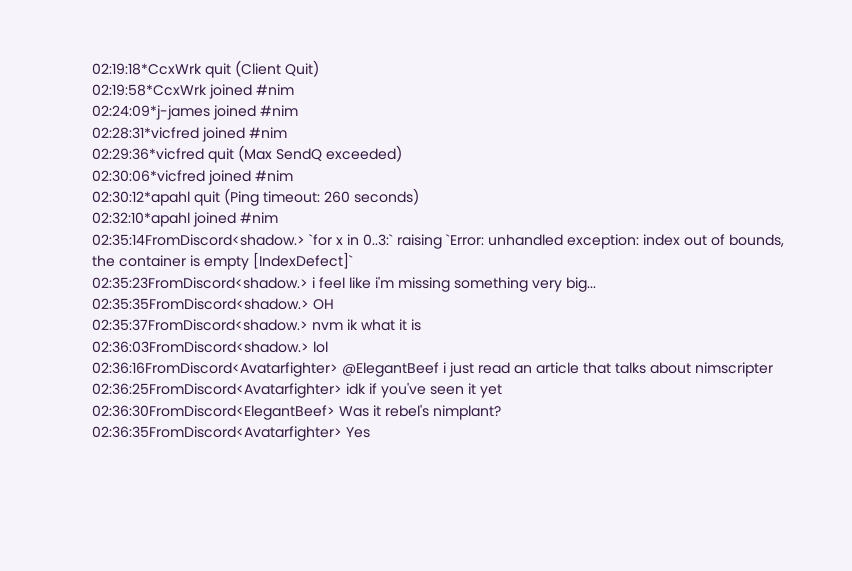02:19:18*CcxWrk quit (Client Quit)
02:19:58*CcxWrk joined #nim
02:24:09*j-james joined #nim
02:28:31*vicfred joined #nim
02:29:36*vicfred quit (Max SendQ exceeded)
02:30:06*vicfred joined #nim
02:30:12*apahl quit (Ping timeout: 260 seconds)
02:32:10*apahl joined #nim
02:35:14FromDiscord<shadow.> `for x in 0..3:` raising `Error: unhandled exception: index out of bounds, the container is empty [IndexDefect]`
02:35:23FromDiscord<shadow.> i feel like i'm missing something very big...
02:35:35FromDiscord<shadow.> OH
02:35:37FromDiscord<shadow.> nvm ik what it is
02:36:03FromDiscord<shadow.> lol
02:36:16FromDiscord<Avatarfighter> @ElegantBeef i just read an article that talks about nimscripter
02:36:25FromDiscord<Avatarfighter> idk if you've seen it yet
02:36:30FromDiscord<ElegantBeef> Was it rebel's nimplant?
02:36:35FromDiscord<Avatarfighter> Yes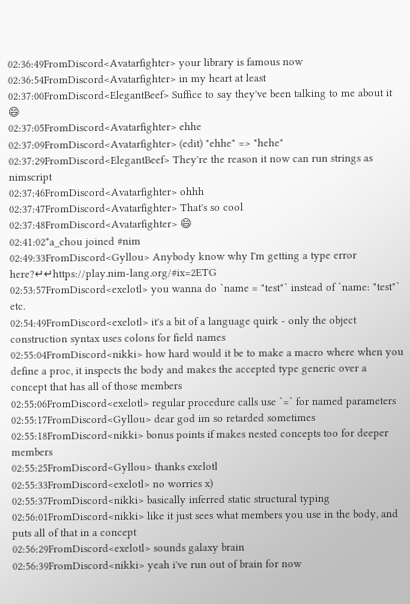02:36:49FromDiscord<Avatarfighter> your library is famous now
02:36:54FromDiscord<Avatarfighter> in my heart at least
02:37:00FromDiscord<ElegantBeef> Suffice to say they've been talking to me about it 😄
02:37:05FromDiscord<Avatarfighter> ehhe
02:37:09FromDiscord<Avatarfighter> (edit) "ehhe" => "hehe"
02:37:29FromDiscord<ElegantBeef> They're the reason it now can run strings as nimscript
02:37:46FromDiscord<Avatarfighter> ohhh
02:37:47FromDiscord<Avatarfighter> That's so cool
02:37:48FromDiscord<Avatarfighter> 😄
02:41:02*a_chou joined #nim
02:49:33FromDiscord<Gyllou> Anybody know why I'm getting a type error here?↵↵https://play.nim-lang.org/#ix=2ETG
02:53:57FromDiscord<exelotl> you wanna do `name = "test"` instead of `name: "test"` etc.
02:54:49FromDiscord<exelotl> it's a bit of a language quirk - only the object construction syntax uses colons for field names
02:55:04FromDiscord<nikki> how hard would it be to make a macro where when you define a proc, it inspects the body and makes the accepted type generic over a concept that has all of those members
02:55:06FromDiscord<exelotl> regular procedure calls use `=` for named parameters
02:55:17FromDiscord<Gyllou> dear god im so retarded sometimes
02:55:18FromDiscord<nikki> bonus points if makes nested concepts too for deeper members
02:55:25FromDiscord<Gyllou> thanks exelotl
02:55:33FromDiscord<exelotl> no worries x)
02:55:37FromDiscord<nikki> basically inferred static structural typing
02:56:01FromDiscord<nikki> like it just sees what members you use in the body, and puts all of that in a concept
02:56:29FromDiscord<exelotl> sounds galaxy brain
02:56:39FromDiscord<nikki> yeah i've run out of brain for now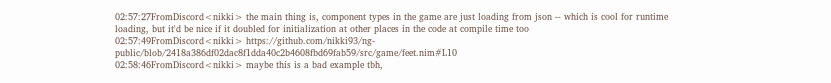02:57:27FromDiscord<nikki> the main thing is, component types in the game are just loading from json -- which is cool for runtime loading, but it'd be nice if it doubled for initialization at other places in the code at compile time too
02:57:49FromDiscord<nikki> https://github.com/nikki93/ng-public/blob/2418a386df02dac8f1dda40c2b4608fbd69fab59/src/game/feet.nim#L10
02:58:46FromDiscord<nikki> maybe this is a bad example tbh,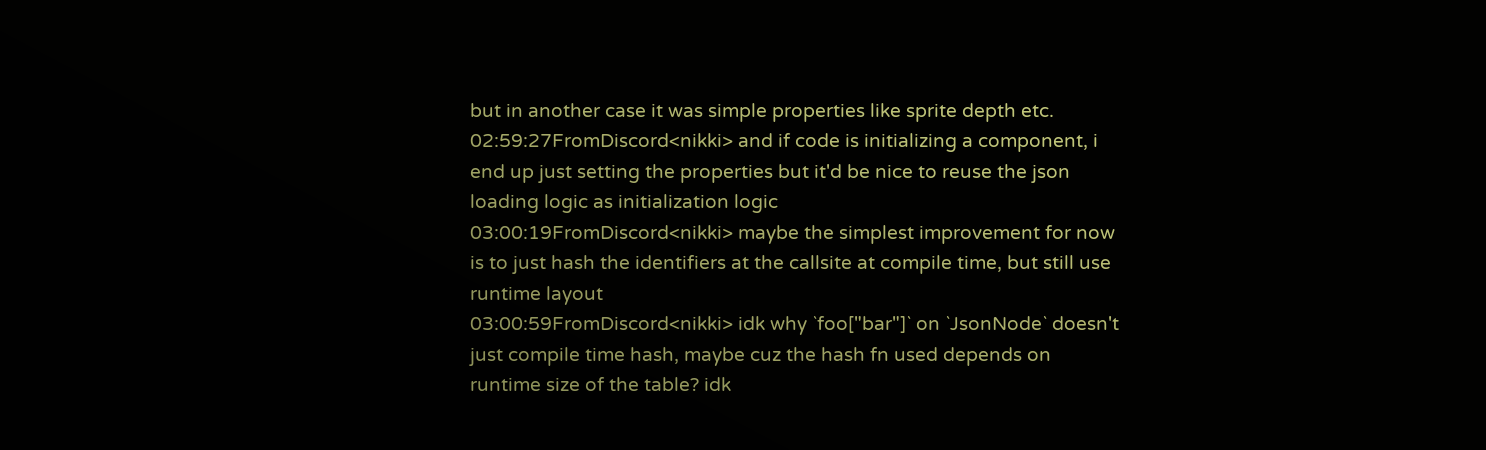but in another case it was simple properties like sprite depth etc.
02:59:27FromDiscord<nikki> and if code is initializing a component, i end up just setting the properties but it'd be nice to reuse the json loading logic as initialization logic
03:00:19FromDiscord<nikki> maybe the simplest improvement for now is to just hash the identifiers at the callsite at compile time, but still use runtime layout
03:00:59FromDiscord<nikki> idk why `foo["bar"]` on `JsonNode` doesn't just compile time hash, maybe cuz the hash fn used depends on runtime size of the table? idk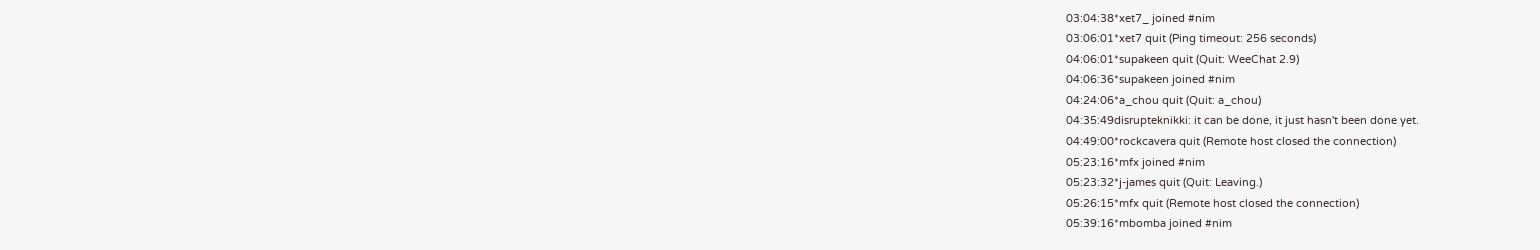03:04:38*xet7_ joined #nim
03:06:01*xet7 quit (Ping timeout: 256 seconds)
04:06:01*supakeen quit (Quit: WeeChat 2.9)
04:06:36*supakeen joined #nim
04:24:06*a_chou quit (Quit: a_chou)
04:35:49disrupteknikki: it can be done, it just hasn't been done yet.
04:49:00*rockcavera quit (Remote host closed the connection)
05:23:16*mfx joined #nim
05:23:32*j-james quit (Quit: Leaving.)
05:26:15*mfx quit (Remote host closed the connection)
05:39:16*mbomba joined #nim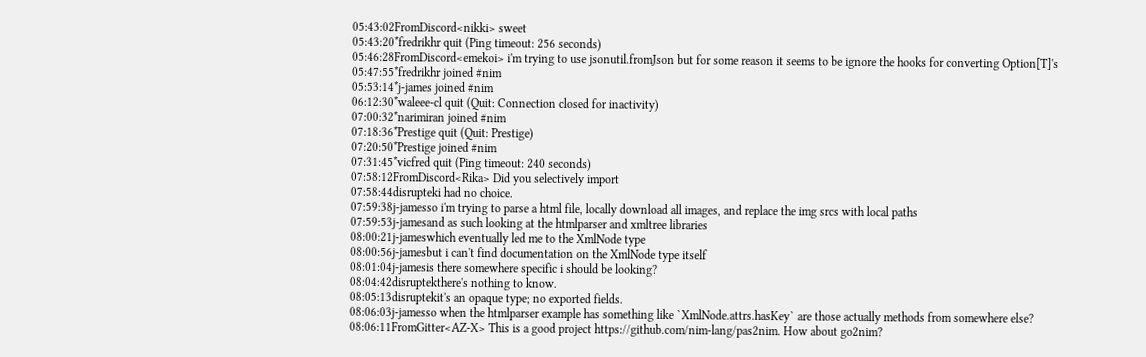05:43:02FromDiscord<nikki> sweet
05:43:20*fredrikhr quit (Ping timeout: 256 seconds)
05:46:28FromDiscord<emekoi> i'm trying to use jsonutil.fromJson but for some reason it seems to be ignore the hooks for converting Option[T]'s
05:47:55*fredrikhr joined #nim
05:53:14*j-james joined #nim
06:12:30*waleee-cl quit (Quit: Connection closed for inactivity)
07:00:32*narimiran joined #nim
07:18:36*Prestige quit (Quit: Prestige)
07:20:50*Prestige joined #nim
07:31:45*vicfred quit (Ping timeout: 240 seconds)
07:58:12FromDiscord<Rika> Did you selectively import
07:58:44disrupteki had no choice.
07:59:38j-jamesso i'm trying to parse a html file, locally download all images, and replace the img srcs with local paths
07:59:53j-jamesand as such looking at the htmlparser and xmltree libraries
08:00:21j-jameswhich eventually led me to the XmlNode type
08:00:56j-jamesbut i can't find documentation on the XmlNode type itself
08:01:04j-jamesis there somewhere specific i should be looking?
08:04:42disruptekthere's nothing to know.
08:05:13disruptekit's an opaque type; no exported fields.
08:06:03j-jamesso when the htmlparser example has something like `XmlNode.attrs.hasKey` are those actually methods from somewhere else?
08:06:11FromGitter<AZ-X> This is a good project https://github.com/nim-lang/pas2nim. How about go2nim?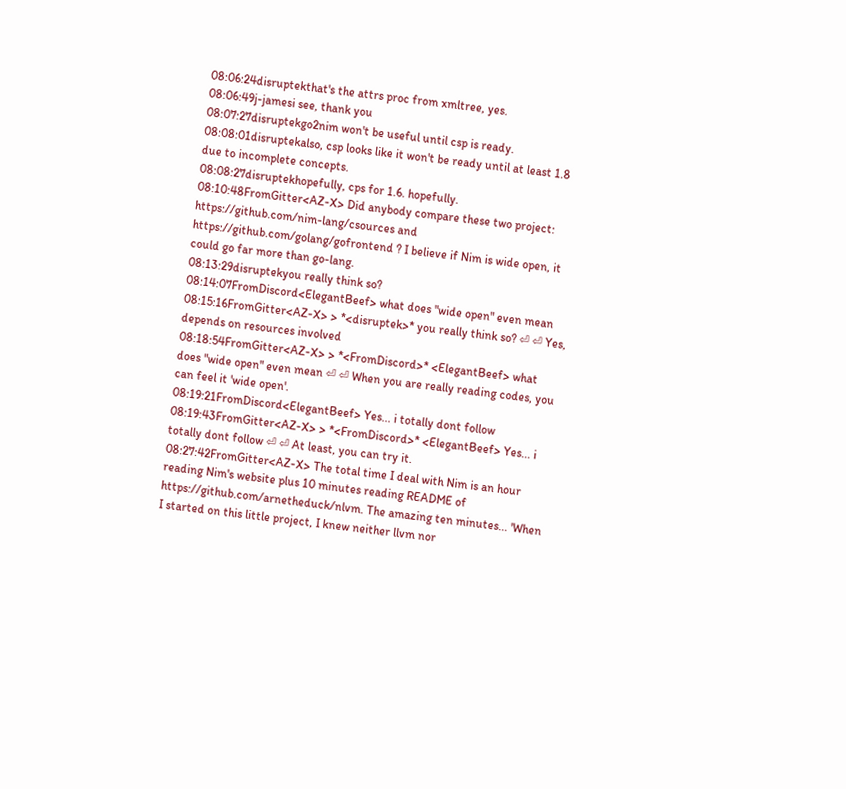08:06:24disruptekthat's the attrs proc from xmltree, yes.
08:06:49j-jamesi see, thank you
08:07:27disruptekgo2nim won't be useful until csp is ready.
08:08:01disruptekalso, csp looks like it won't be ready until at least 1.8 due to incomplete concepts.
08:08:27disruptekhopefully, cps for 1.6. hopefully.
08:10:48FromGitter<AZ-X> Did anybody compare these two project: https://github.com/nim-lang/csources and https://github.com/golang/gofrontend ? I believe if Nim is wide open, it could go far more than go-lang.
08:13:29disruptekyou really think so?
08:14:07FromDiscord<ElegantBeef> what does "wide open" even mean
08:15:16FromGitter<AZ-X> > *<disruptek>* you really think so? ⏎ ⏎ Yes, depends on resources involved
08:18:54FromGitter<AZ-X> > *<FromDiscord>* <ElegantBeef> what does "wide open" even mean ⏎ ⏎ When you are really reading codes, you can feel it 'wide open'.
08:19:21FromDiscord<ElegantBeef> Yes... i totally dont follow
08:19:43FromGitter<AZ-X> > *<FromDiscord>* <ElegantBeef> Yes... i totally dont follow ⏎ ⏎ At least, you can try it.
08:27:42FromGitter<AZ-X> The total time I deal with Nim is an hour reading Nim's website plus 10 minutes reading README of https://github.com/arnetheduck/nlvm. The amazing ten minutes... 'When I started on this little project, I knew neither llvm nor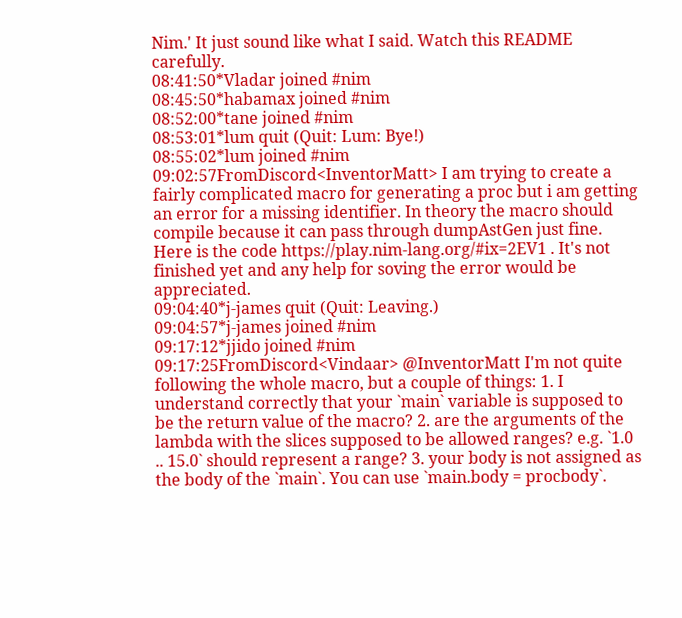Nim.' It just sound like what I said. Watch this README carefully.
08:41:50*Vladar joined #nim
08:45:50*habamax joined #nim
08:52:00*tane joined #nim
08:53:01*lum quit (Quit: Lum: Bye!)
08:55:02*lum joined #nim
09:02:57FromDiscord<InventorMatt> I am trying to create a fairly complicated macro for generating a proc but i am getting an error for a missing identifier. In theory the macro should compile because it can pass through dumpAstGen just fine. Here is the code https://play.nim-lang.org/#ix=2EV1 . It's not finished yet and any help for soving the error would be appreciated.
09:04:40*j-james quit (Quit: Leaving.)
09:04:57*j-james joined #nim
09:17:12*jjido joined #nim
09:17:25FromDiscord<Vindaar> @InventorMatt I'm not quite following the whole macro, but a couple of things: 1. I understand correctly that your `main` variable is supposed to be the return value of the macro? 2. are the arguments of the lambda with the slices supposed to be allowed ranges? e.g. `1.0 .. 15.0` should represent a range? 3. your body is not assigned as the body of the `main`. You can use `main.body = procbody`.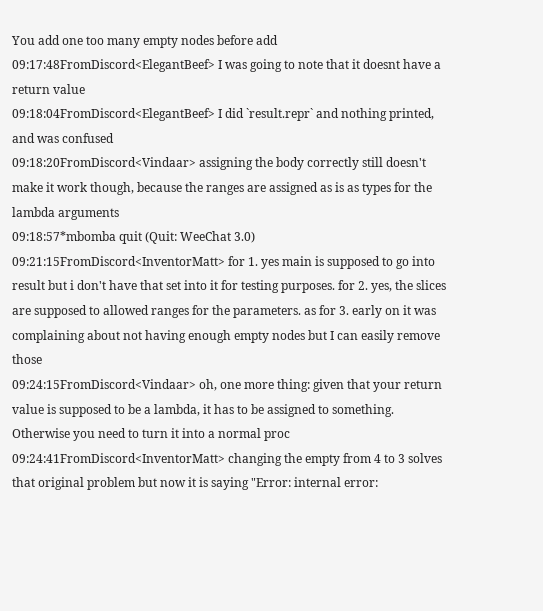You add one too many empty nodes before add
09:17:48FromDiscord<ElegantBeef> I was going to note that it doesnt have a return value
09:18:04FromDiscord<ElegantBeef> I did `result.repr` and nothing printed, and was confused
09:18:20FromDiscord<Vindaar> assigning the body correctly still doesn't make it work though, because the ranges are assigned as is as types for the lambda arguments
09:18:57*mbomba quit (Quit: WeeChat 3.0)
09:21:15FromDiscord<InventorMatt> for 1. yes main is supposed to go into result but i don't have that set into it for testing purposes. for 2. yes, the slices are supposed to allowed ranges for the parameters. as for 3. early on it was complaining about not having enough empty nodes but I can easily remove those
09:24:15FromDiscord<Vindaar> oh, one more thing: given that your return value is supposed to be a lambda, it has to be assigned to something. Otherwise you need to turn it into a normal proc
09:24:41FromDiscord<InventorMatt> changing the empty from 4 to 3 solves that original problem but now it is saying "Error: internal error: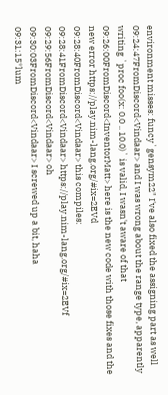environment misses: funcy`gensym22" I've also fixed the assigning part as well
09:24:47FromDiscord<Vindaar> and I was wrong about the range type, apparently writing `proc foo(x: 0.0 .. 10.0)` is valid, I wasn't aware of that
09:26:00FromDiscord<InventorMatt> here is the new code with those fixes and the new error https://play.nim-lang.org/#ix=2EVd
09:28:40FromDiscord<Vindaar> this compiles:
09:28:41FromDiscord<Vindaar> https://play.nim-lang.org/#ix=2EVf
09:29:56FromDiscord<Vindaar> oh
09:30:03FromDiscord<Vindaar> I screwed up a bit, haha
09:31:15*lum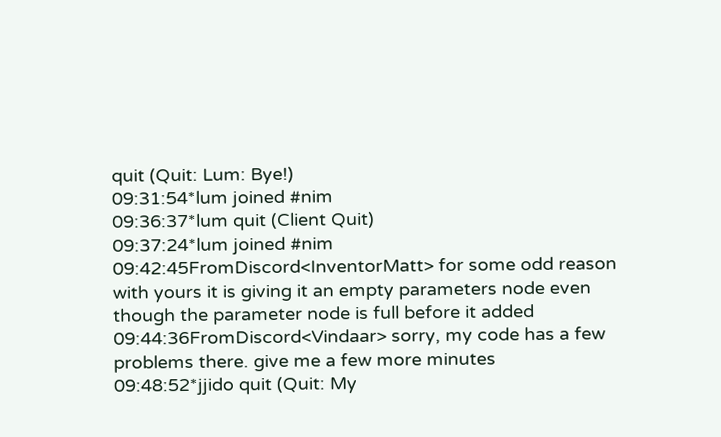quit (Quit: Lum: Bye!)
09:31:54*lum joined #nim
09:36:37*lum quit (Client Quit)
09:37:24*lum joined #nim
09:42:45FromDiscord<InventorMatt> for some odd reason with yours it is giving it an empty parameters node even though the parameter node is full before it added
09:44:36FromDiscord<Vindaar> sorry, my code has a few problems there. give me a few more minutes
09:48:52*jjido quit (Quit: My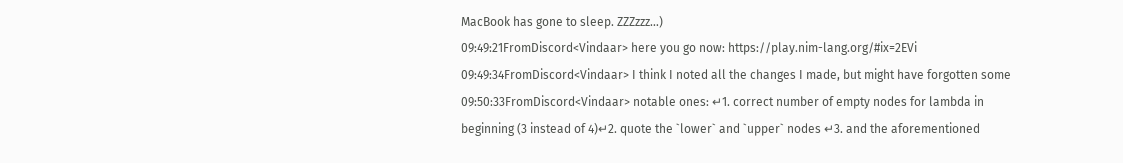MacBook has gone to sleep. ZZZzzz…)
09:49:21FromDiscord<Vindaar> here you go now: https://play.nim-lang.org/#ix=2EVi
09:49:34FromDiscord<Vindaar> I think I noted all the changes I made, but might have forgotten some
09:50:33FromDiscord<Vindaar> notable ones: ↵1. correct number of empty nodes for lambda in beginning (3 instead of 4)↵2. quote the `lower` and `upper` nodes ↵3. and the aforementioned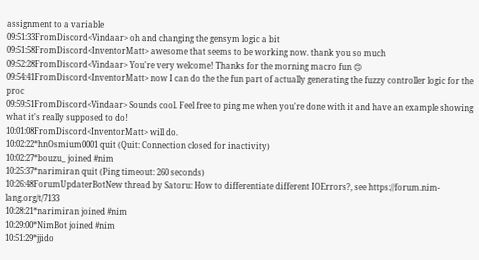assignment to a variable
09:51:33FromDiscord<Vindaar> oh and changing the gensym logic a bit
09:51:58FromDiscord<InventorMatt> awesome that seems to be working now. thank you so much
09:52:28FromDiscord<Vindaar> You're very welcome! Thanks for the morning macro fun 🙃
09:54:41FromDiscord<InventorMatt> now I can do the the fun part of actually generating the fuzzy controller logic for the proc
09:59:51FromDiscord<Vindaar> Sounds cool. Feel free to ping me when you're done with it and have an example showing what it's really supposed to do!
10:01:08FromDiscord<InventorMatt> will do.
10:02:22*hnOsmium0001 quit (Quit: Connection closed for inactivity)
10:02:27*bouzu_ joined #nim
10:25:37*narimiran quit (Ping timeout: 260 seconds)
10:26:48ForumUpdaterBotNew thread by Satoru: How to differentiate different IOErrors?, see https://forum.nim-lang.org/t/7133
10:28:21*narimiran joined #nim
10:29:00*NimBot joined #nim
10:51:29*jjido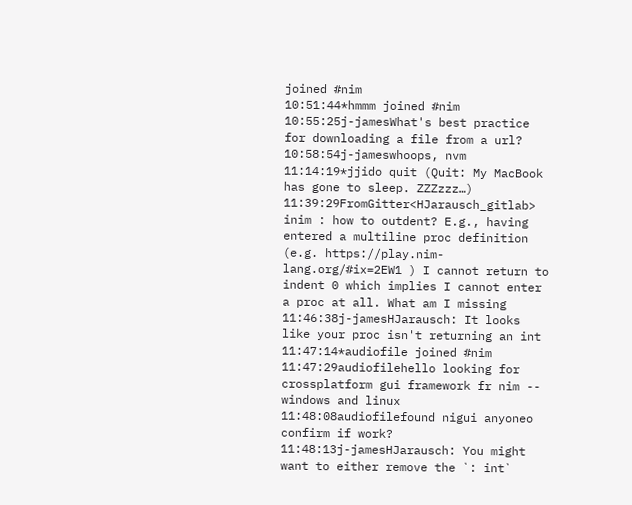joined #nim
10:51:44*hmmm joined #nim
10:55:25j-jamesWhat's best practice for downloading a file from a url?
10:58:54j-jameswhoops, nvm
11:14:19*jjido quit (Quit: My MacBook has gone to sleep. ZZZzzz…)
11:39:29FromGitter<HJarausch_gitlab> inim : how to outdent? E.g., having entered a multiline proc definition (e.g. https://play.nim-lang.org/#ix=2EW1 ) I cannot return to indent 0 which implies I cannot enter a proc at all. What am I missing
11:46:38j-jamesHJarausch: It looks like your proc isn't returning an int
11:47:14*audiofile joined #nim
11:47:29audiofilehello looking for crossplatform gui framework fr nim -- windows and linux
11:48:08audiofilefound nigui anyoneo confirm if work?
11:48:13j-jamesHJarausch: You might want to either remove the `: int`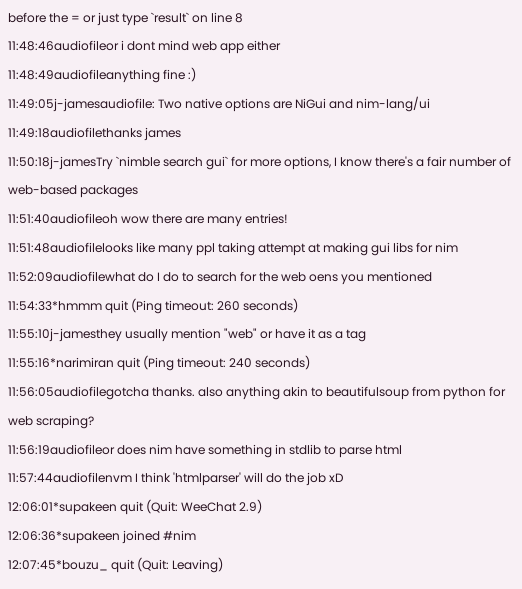before the = or just type `result` on line 8
11:48:46audiofileor i dont mind web app either
11:48:49audiofileanything fine :)
11:49:05j-jamesaudiofile: Two native options are NiGui and nim-lang/ui
11:49:18audiofilethanks james
11:50:18j-jamesTry `nimble search gui` for more options, I know there's a fair number of web-based packages
11:51:40audiofileoh wow there are many entries!
11:51:48audiofilelooks like many ppl taking attempt at making gui libs for nim
11:52:09audiofilewhat do I do to search for the web oens you mentioned
11:54:33*hmmm quit (Ping timeout: 260 seconds)
11:55:10j-jamesthey usually mention "web" or have it as a tag
11:55:16*narimiran quit (Ping timeout: 240 seconds)
11:56:05audiofilegotcha thanks. also anything akin to beautifulsoup from python for web scraping?
11:56:19audiofileor does nim have something in stdlib to parse html
11:57:44audiofilenvm I think 'htmlparser' will do the job xD
12:06:01*supakeen quit (Quit: WeeChat 2.9)
12:06:36*supakeen joined #nim
12:07:45*bouzu_ quit (Quit: Leaving)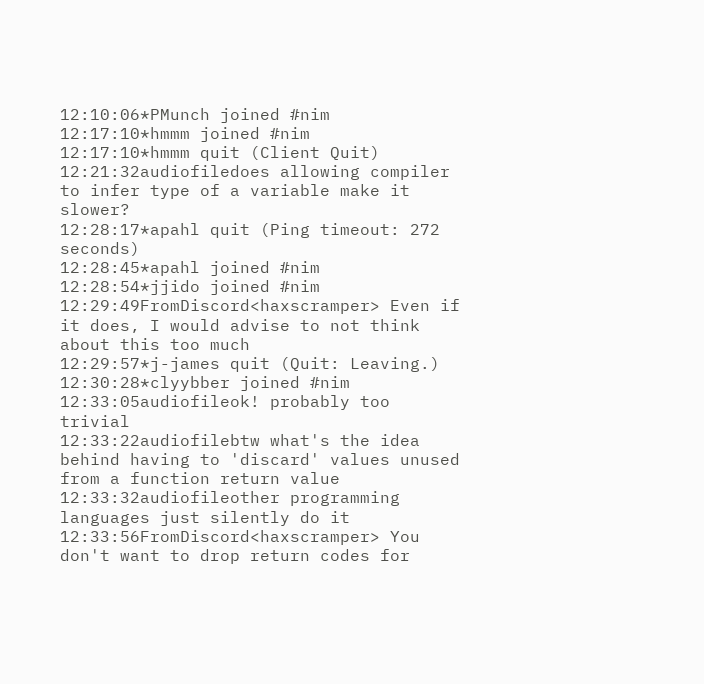12:10:06*PMunch joined #nim
12:17:10*hmmm joined #nim
12:17:10*hmmm quit (Client Quit)
12:21:32audiofiledoes allowing compiler to infer type of a variable make it slower?
12:28:17*apahl quit (Ping timeout: 272 seconds)
12:28:45*apahl joined #nim
12:28:54*jjido joined #nim
12:29:49FromDiscord<haxscramper> Even if it does, I would advise to not think about this too much
12:29:57*j-james quit (Quit: Leaving.)
12:30:28*clyybber joined #nim
12:33:05audiofileok! probably too trivial
12:33:22audiofilebtw what's the idea behind having to 'discard' values unused from a function return value
12:33:32audiofileother programming languages just silently do it
12:33:56FromDiscord<haxscramper> You don't want to drop return codes for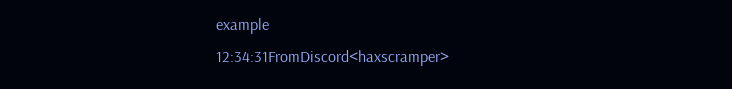example
12:34:31FromDiscord<haxscramper>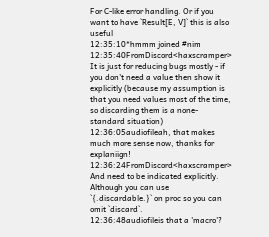For C-like error handling. Or if you want to have `Result[E, V]` this is also useful
12:35:10*hmmm joined #nim
12:35:40FromDiscord<haxscramper> It is just for reducing bugs mostly - if you don't need a value then show it explicitly (because my assumption is that you need values most of the time, so discarding them is a none-standard situation)
12:36:05audiofileah, that makes much more sense now, thanks for explaniign!
12:36:24FromDiscord<haxscramper> And need to be indicated explicitly. Although you can use `{.discardable.}` on proc so you can omit `discard`.
12:36:48audiofileis that a 'macro'?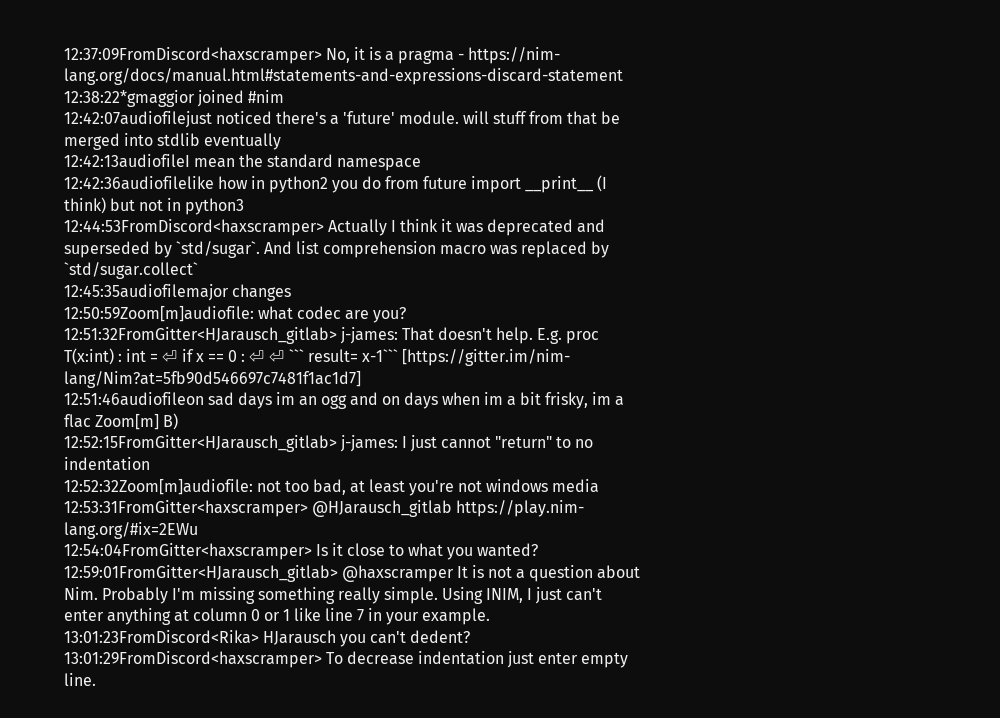12:37:09FromDiscord<haxscramper> No, it is a pragma - https://nim-lang.org/docs/manual.html#statements-and-expressions-discard-statement
12:38:22*gmaggior joined #nim
12:42:07audiofilejust noticed there's a 'future' module. will stuff from that be merged into stdlib eventually
12:42:13audiofileI mean the standard namespace
12:42:36audiofilelike how in python2 you do from future import __print__ (I think) but not in python3
12:44:53FromDiscord<haxscramper> Actually I think it was deprecated and superseded by `std/sugar`. And list comprehension macro was replaced by `std/sugar.collect`
12:45:35audiofilemajor changes
12:50:59Zoom[m]audiofile: what codec are you?
12:51:32FromGitter<HJarausch_gitlab> j-james: That doesn't help. E.g. proc T(x:int) : int = ⏎ if x == 0 : ⏎ ⏎ ``` result= x-1``` [https://gitter.im/nim-lang/Nim?at=5fb90d546697c7481f1ac1d7]
12:51:46audiofileon sad days im an ogg and on days when im a bit frisky, im a flac Zoom[m] B)
12:52:15FromGitter<HJarausch_gitlab> j-james: I just cannot "return" to no indentation
12:52:32Zoom[m]audiofile: not too bad, at least you're not windows media
12:53:31FromGitter<haxscramper> @HJarausch_gitlab https://play.nim-lang.org/#ix=2EWu
12:54:04FromGitter<haxscramper> Is it close to what you wanted?
12:59:01FromGitter<HJarausch_gitlab> @haxscramper It is not a question about Nim. Probably I'm missing something really simple. Using INIM, I just can't enter anything at column 0 or 1 like line 7 in your example.
13:01:23FromDiscord<Rika> HJarausch you can't dedent?
13:01:29FromDiscord<haxscramper> To decrease indentation just enter empty line.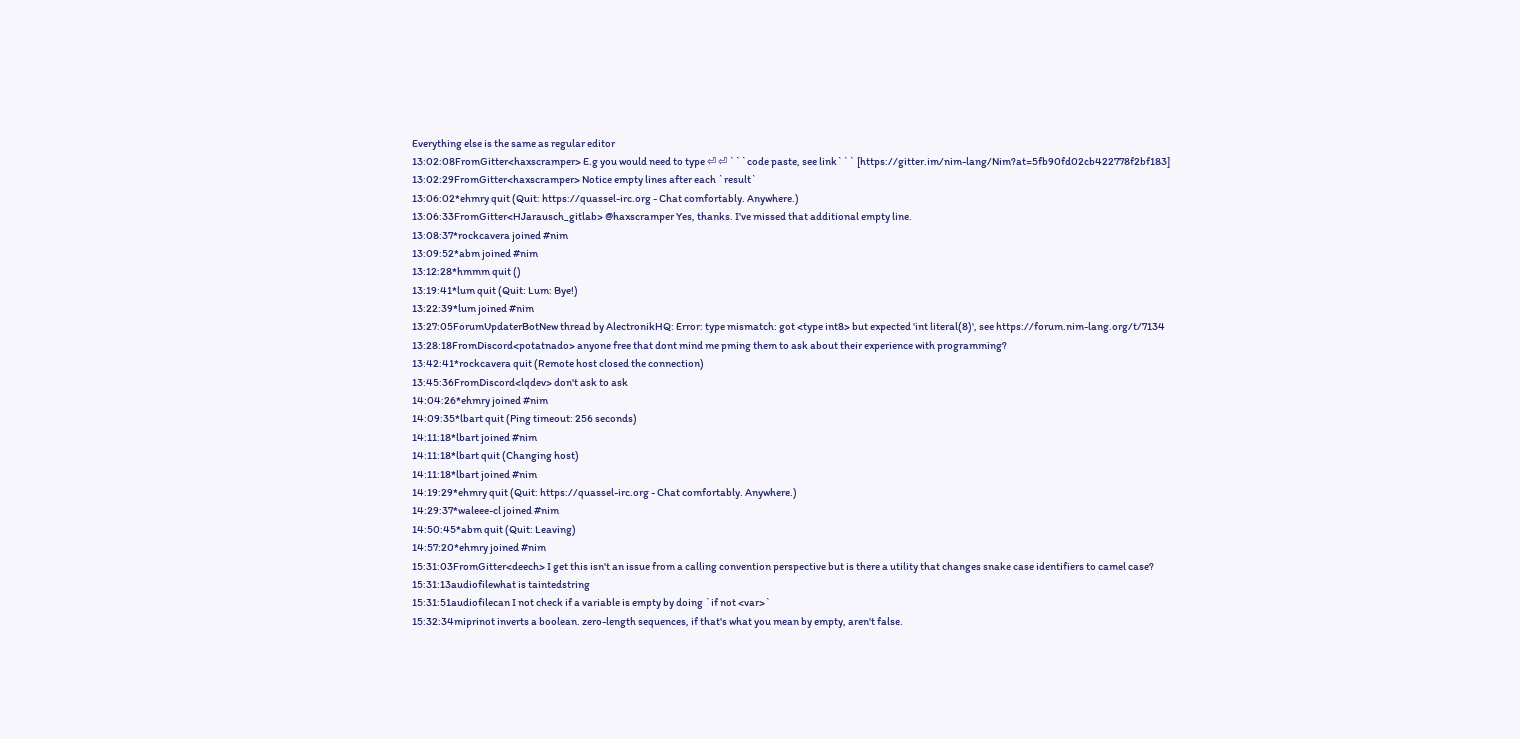Everything else is the same as regular editor
13:02:08FromGitter<haxscramper> E.g you would need to type ⏎ ⏎ ```code paste, see link``` [https://gitter.im/nim-lang/Nim?at=5fb90fd02cb422778f2bf183]
13:02:29FromGitter<haxscramper> Notice empty lines after each `result`
13:06:02*ehmry quit (Quit: https://quassel-irc.org - Chat comfortably. Anywhere.)
13:06:33FromGitter<HJarausch_gitlab> @haxscramper Yes, thanks. I've missed that additional empty line.
13:08:37*rockcavera joined #nim
13:09:52*abm joined #nim
13:12:28*hmmm quit ()
13:19:41*lum quit (Quit: Lum: Bye!)
13:22:39*lum joined #nim
13:27:05ForumUpdaterBotNew thread by AlectronikHQ: Error: type mismatch: got <type int8> but expected 'int literal(8)', see https://forum.nim-lang.org/t/7134
13:28:18FromDiscord<potatnado> anyone free that dont mind me pming them to ask about their experience with programming?
13:42:41*rockcavera quit (Remote host closed the connection)
13:45:36FromDiscord<lqdev> don't ask to ask
14:04:26*ehmry joined #nim
14:09:35*lbart quit (Ping timeout: 256 seconds)
14:11:18*lbart joined #nim
14:11:18*lbart quit (Changing host)
14:11:18*lbart joined #nim
14:19:29*ehmry quit (Quit: https://quassel-irc.org - Chat comfortably. Anywhere.)
14:29:37*waleee-cl joined #nim
14:50:45*abm quit (Quit: Leaving)
14:57:20*ehmry joined #nim
15:31:03FromGitter<deech> I get this isn't an issue from a calling convention perspective but is there a utility that changes snake case identifiers to camel case?
15:31:13audiofilewhat is taintedstring
15:31:51audiofilecan I not check if a variable is empty by doing `if not <var>`
15:32:34miprinot inverts a boolean. zero-length sequences, if that's what you mean by empty, aren't false.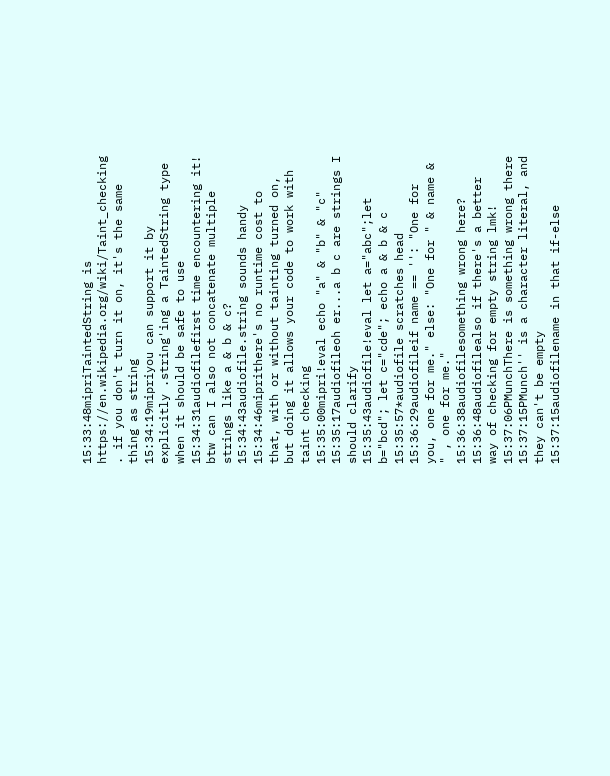15:33:48mipriTaintedString is https://en.wikipedia.org/wiki/Taint_checking . if you don't turn it on, it's the same thing as string
15:34:19mipriyou can support it by explicitly .string'ing a TaintedString type when it should be safe to use
15:34:31audiofilefirst time encountering it! btw can I also not concatenate multiple strings like a & b & c?
15:34:43audiofile.string sounds handy
15:34:46miprithere's no runtime cost to that, with or without tainting turned on, but doing it allows your code to work with taint checking
15:35:00mipri!eval echo "a" & "b" & "c"
15:35:17audiofileoh er...a b c are strings I should clarify
15:35:43audiofile!eval let a="abc";let b="bcd"; let c="cde"; echo a & b & c
15:35:57*audiofile scratches head
15:36:29audiofileif name == '': "One for you, one for me." else: "One for " & name & " , one for me."
15:36:38audiofilesomething wrong here?
15:36:48audiofilealso if there's a better way of checking for empty string lmk!
15:37:06PMunchThere is something wrong there
15:37:15PMunch'' is a character literal, and they can't be empty
15:37:15audiofilename in that if-else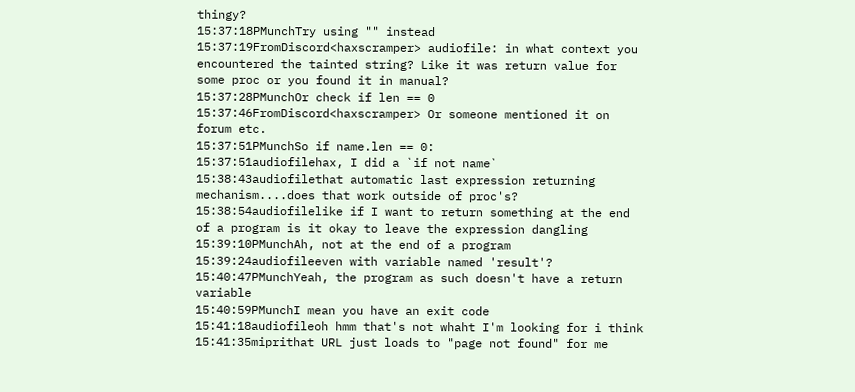thingy?
15:37:18PMunchTry using "" instead
15:37:19FromDiscord<haxscramper> audiofile: in what context you encountered the tainted string? Like it was return value for some proc or you found it in manual?
15:37:28PMunchOr check if len == 0
15:37:46FromDiscord<haxscramper> Or someone mentioned it on forum etc.
15:37:51PMunchSo if name.len == 0:
15:37:51audiofilehax, I did a `if not name`
15:38:43audiofilethat automatic last expression returning mechanism....does that work outside of proc's?
15:38:54audiofilelike if I want to return something at the end of a program is it okay to leave the expression dangling
15:39:10PMunchAh, not at the end of a program
15:39:24audiofileeven with variable named 'result'?
15:40:47PMunchYeah, the program as such doesn't have a return variable
15:40:59PMunchI mean you have an exit code
15:41:18audiofileoh hmm that's not whaht I'm looking for i think
15:41:35miprithat URL just loads to "page not found" for me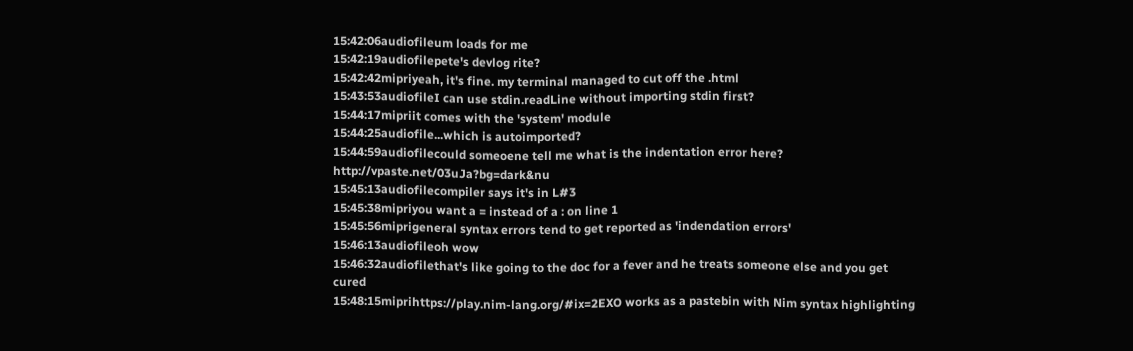15:42:06audiofileum loads for me
15:42:19audiofilepete's devlog rite?
15:42:42mipriyeah, it's fine. my terminal managed to cut off the .html
15:43:53audiofileI can use stdin.readLine without importing stdin first?
15:44:17mipriit comes with the 'system' module
15:44:25audiofile...which is autoimported?
15:44:59audiofilecould someoene tell me what is the indentation error here? http://vpaste.net/03uJa?bg=dark&nu
15:45:13audiofilecompiler says it's in L#3
15:45:38mipriyou want a = instead of a : on line 1
15:45:56miprigeneral syntax errors tend to get reported as 'indendation errors'
15:46:13audiofileoh wow
15:46:32audiofilethat's like going to the doc for a fever and he treats someone else and you get cured
15:48:15miprihttps://play.nim-lang.org/#ix=2EXO works as a pastebin with Nim syntax highlighting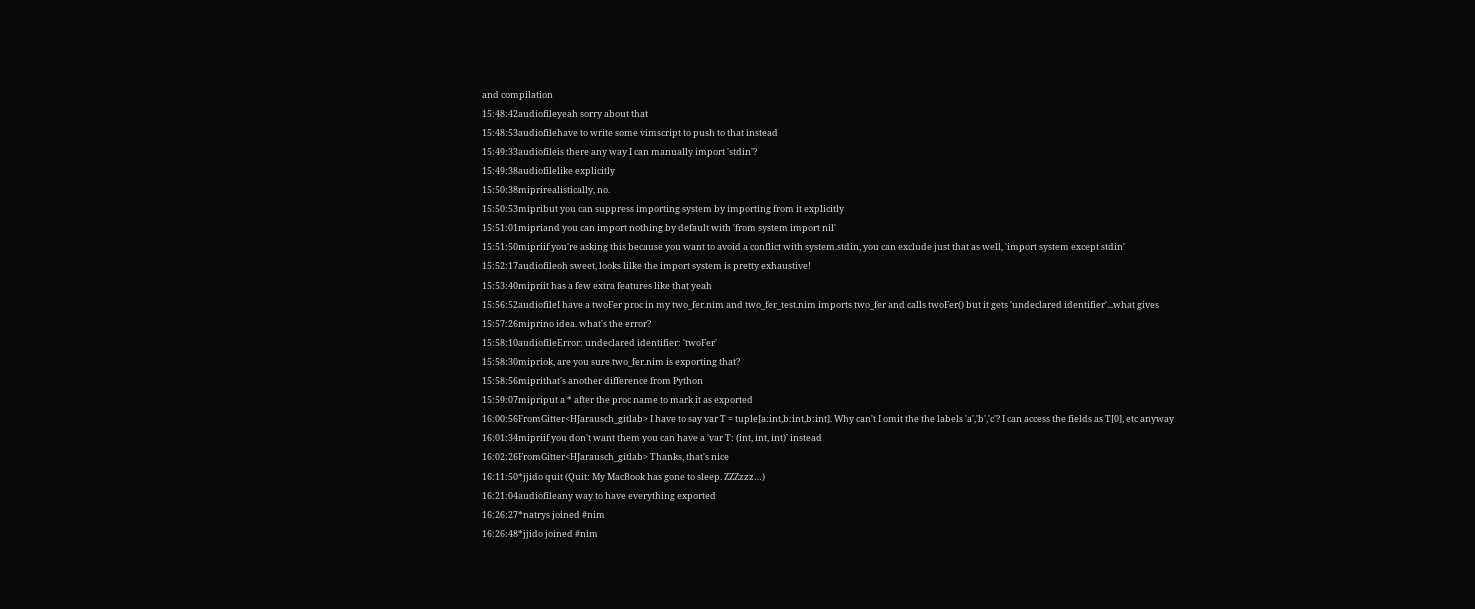and compilation
15:48:42audiofileyeah sorry about that
15:48:53audiofilehave to write some vimscript to push to that instead
15:49:33audiofileis there any way I can manually import 'stdin'?
15:49:38audiofilelike explicitly
15:50:38miprirealistically, no.
15:50:53mipribut you can suppress importing system by importing from it explicitly
15:51:01mipriand you can import nothing by default with 'from system import nil'
15:51:50mipriif you're asking this because you want to avoid a conflict with system.stdin, you can exclude just that as well, 'import system except stdin'
15:52:17audiofileoh sweet, looks lilke the import system is pretty exhaustive!
15:53:40mipriit has a few extra features like that yeah
15:56:52audiofileI have a twoFer proc in my two_fer.nim and two_fer_test.nim imports two_fer and calls twoFer() but it gets 'undeclared identifier'...what gives
15:57:26miprino idea. what's the error?
15:58:10audiofileError: undeclared identifier: 'twoFer'
15:58:30mipriok, are you sure two_fer.nim is exporting that?
15:58:56miprithat's another difference from Python
15:59:07mipriput a * after the proc name to mark it as exported
16:00:56FromGitter<HJarausch_gitlab> I have to say var T = tuple[a:int,b:int,b:int]. Why can't I omit the the labels 'a','b','c'? I can access the fields as T[0], etc anyway
16:01:34mipriif you don't want them you can have a 'var T: (int, int, int)' instead
16:02:26FromGitter<HJarausch_gitlab> Thanks, that's nice
16:11:50*jjido quit (Quit: My MacBook has gone to sleep. ZZZzzz…)
16:21:04audiofileany way to have everything exported
16:26:27*natrys joined #nim
16:26:48*jjido joined #nim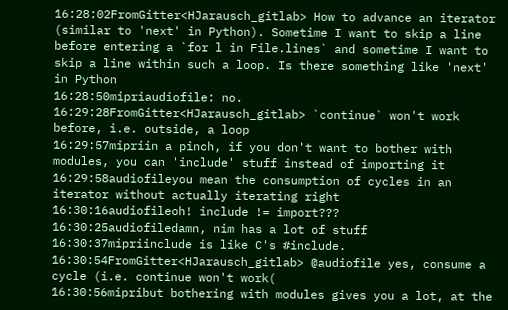16:28:02FromGitter<HJarausch_gitlab> How to advance an iterator (similar to 'next' in Python). Sometime I want to skip a line before entering a `for l in File.lines` and sometime I want to skip a line within such a loop. Is there something like 'next' in Python
16:28:50mipriaudiofile: no.
16:29:28FromGitter<HJarausch_gitlab> `continue` won't work before, i.e. outside, a loop
16:29:57mipriin a pinch, if you don't want to bother with modules, you can 'include' stuff instead of importing it
16:29:58audiofileyou mean the consumption of cycles in an iterator without actually iterating right
16:30:16audiofileoh! include != import???
16:30:25audiofiledamn, nim has a lot of stuff
16:30:37mipriinclude is like C's #include.
16:30:54FromGitter<HJarausch_gitlab> @audiofile yes, consume a cycle (i.e. continue won't work(
16:30:56mipribut bothering with modules gives you a lot, at the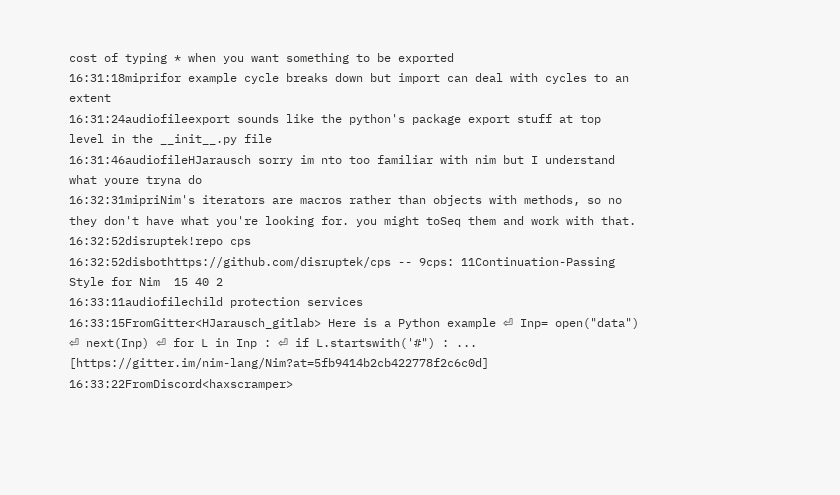cost of typing * when you want something to be exported
16:31:18miprifor example cycle breaks down but import can deal with cycles to an extent
16:31:24audiofileexport sounds like the python's package export stuff at top level in the __init__.py file
16:31:46audiofileHJarausch sorry im nto too familiar with nim but I understand what youre tryna do
16:32:31mipriNim's iterators are macros rather than objects with methods, so no they don't have what you're looking for. you might toSeq them and work with that.
16:32:52disruptek!repo cps
16:32:52disbothttps://github.com/disruptek/cps -- 9cps: 11Continuation-Passing Style for Nim  15 40 2
16:33:11audiofilechild protection services
16:33:15FromGitter<HJarausch_gitlab> Here is a Python example ⏎ Inp= open("data") ⏎ next(Inp) ⏎ for L in Inp : ⏎ if L.startswith('#") : ... [https://gitter.im/nim-lang/Nim?at=5fb9414b2cb422778f2c6c0d]
16:33:22FromDiscord<haxscramper>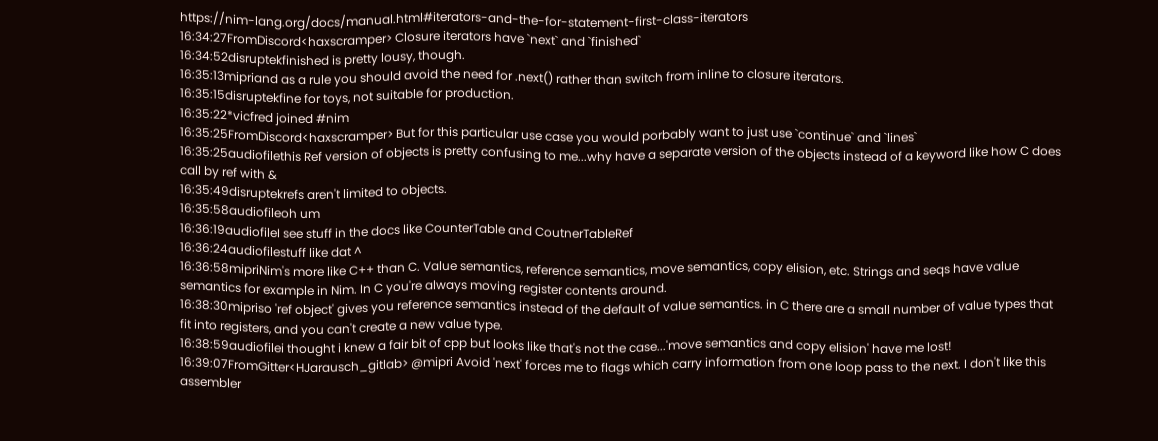https://nim-lang.org/docs/manual.html#iterators-and-the-for-statement-first-class-iterators
16:34:27FromDiscord<haxscramper> Closure iterators have `next` and `finished`
16:34:52disruptekfinished is pretty lousy, though.
16:35:13mipriand as a rule you should avoid the need for .next() rather than switch from inline to closure iterators.
16:35:15disruptekfine for toys, not suitable for production.
16:35:22*vicfred joined #nim
16:35:25FromDiscord<haxscramper> But for this particular use case you would porbably want to just use `continue` and `lines`
16:35:25audiofilethis Ref version of objects is pretty confusing to me...why have a separate version of the objects instead of a keyword like how C does call by ref with &
16:35:49disruptekrefs aren't limited to objects.
16:35:58audiofileoh um
16:36:19audiofileI see stuff in the docs like CounterTable and CoutnerTableRef
16:36:24audiofilestuff like dat ^
16:36:58mipriNim's more like C++ than C. Value semantics, reference semantics, move semantics, copy elision, etc. Strings and seqs have value semantics for example in Nim. In C you're always moving register contents around.
16:38:30mipriso 'ref object' gives you reference semantics instead of the default of value semantics. in C there are a small number of value types that fit into registers, and you can't create a new value type.
16:38:59audiofilei thought i knew a fair bit of cpp but looks like that's not the case...'move semantics and copy elision' have me lost!
16:39:07FromGitter<HJarausch_gitlab> @mipri Avoid 'next' forces me to flags which carry information from one loop pass to the next. I don't like this assembler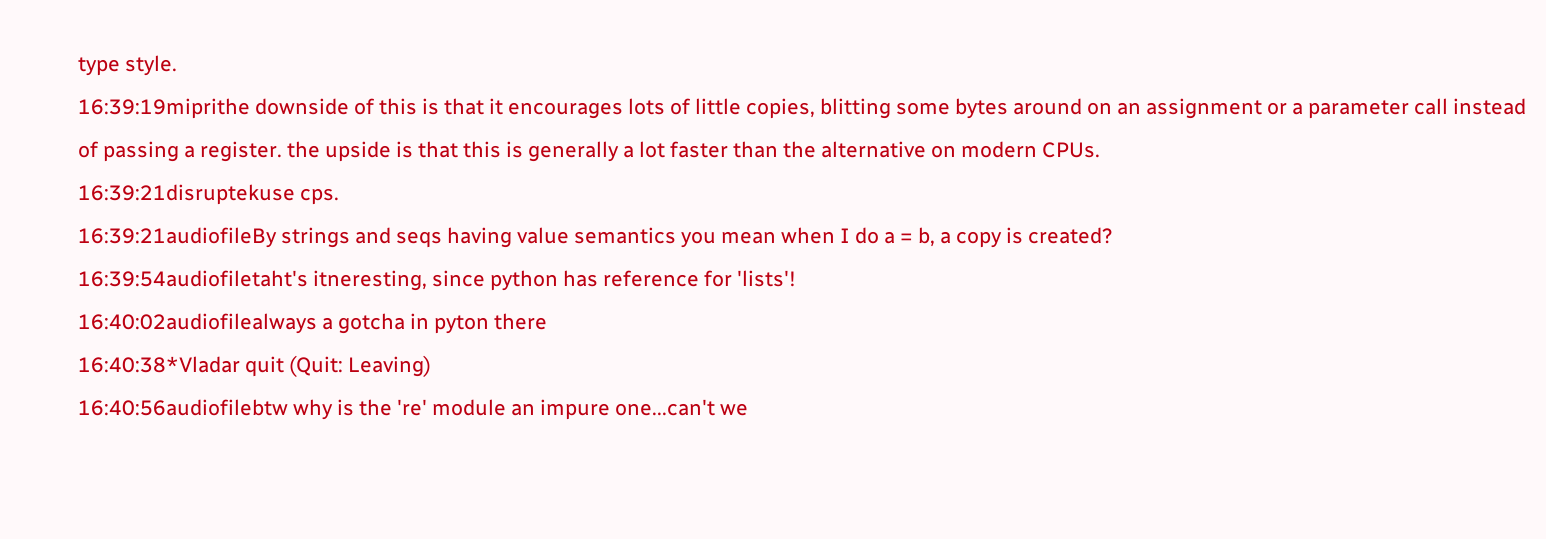type style.
16:39:19miprithe downside of this is that it encourages lots of little copies, blitting some bytes around on an assignment or a parameter call instead of passing a register. the upside is that this is generally a lot faster than the alternative on modern CPUs.
16:39:21disruptekuse cps.
16:39:21audiofileBy strings and seqs having value semantics you mean when I do a = b, a copy is created?
16:39:54audiofiletaht's itneresting, since python has reference for 'lists'!
16:40:02audiofilealways a gotcha in pyton there
16:40:38*Vladar quit (Quit: Leaving)
16:40:56audiofilebtw why is the 're' module an impure one...can't we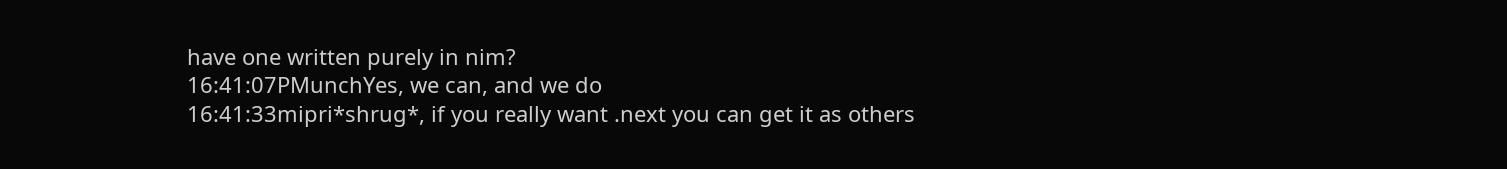have one written purely in nim?
16:41:07PMunchYes, we can, and we do
16:41:33mipri*shrug*, if you really want .next you can get it as others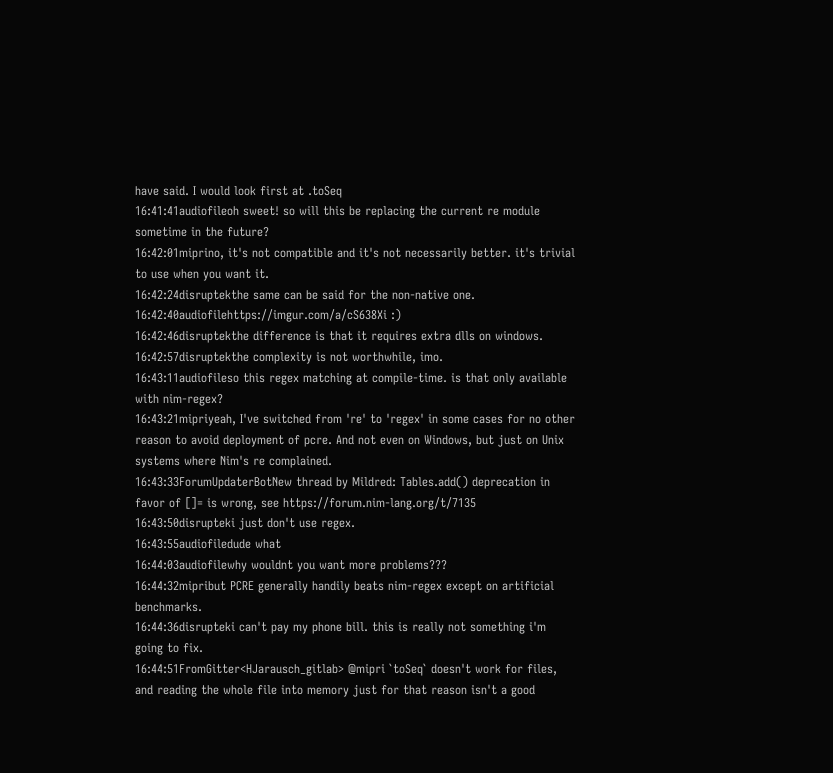have said. I would look first at .toSeq
16:41:41audiofileoh sweet! so will this be replacing the current re module sometime in the future?
16:42:01miprino, it's not compatible and it's not necessarily better. it's trivial to use when you want it.
16:42:24disruptekthe same can be said for the non-native one.
16:42:40audiofilehttps://imgur.com/a/cS638Xi :)
16:42:46disruptekthe difference is that it requires extra dlls on windows.
16:42:57disruptekthe complexity is not worthwhile, imo.
16:43:11audiofileso this regex matching at compile-time. is that only available with nim-regex?
16:43:21mipriyeah, I've switched from 're' to 'regex' in some cases for no other reason to avoid deployment of pcre. And not even on Windows, but just on Unix systems where Nim's re complained.
16:43:33ForumUpdaterBotNew thread by Mildred: Tables.add() deprecation in favor of []= is wrong, see https://forum.nim-lang.org/t/7135
16:43:50disrupteki just don't use regex.
16:43:55audiofiledude what
16:44:03audiofilewhy wouldnt you want more problems???
16:44:32mipribut PCRE generally handily beats nim-regex except on artificial benchmarks.
16:44:36disrupteki can't pay my phone bill. this is really not something i'm going to fix.
16:44:51FromGitter<HJarausch_gitlab> @mipri `toSeq` doesn't work for files, and reading the whole file into memory just for that reason isn't a good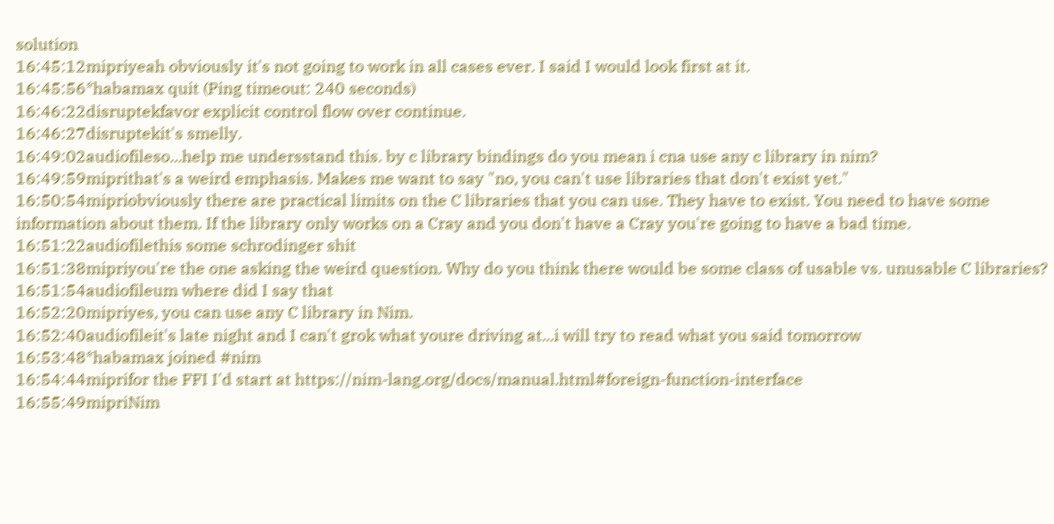solution
16:45:12mipriyeah obviously it's not going to work in all cases ever. I said I would look first at it.
16:45:56*habamax quit (Ping timeout: 240 seconds)
16:46:22disruptekfavor explicit control flow over continue.
16:46:27disruptekit's smelly.
16:49:02audiofileso...help me undersstand this. by c library bindings do you mean i cna use any c library in nim?
16:49:59miprithat's a weird emphasis. Makes me want to say "no, you can't use libraries that don't exist yet."
16:50:54mipriobviously there are practical limits on the C libraries that you can use. They have to exist. You need to have some information about them. If the library only works on a Cray and you don't have a Cray you're going to have a bad time.
16:51:22audiofilethis some schrodinger shit
16:51:38mipriyou're the one asking the weird question. Why do you think there would be some class of usable vs. unusable C libraries?
16:51:54audiofileum where did I say that
16:52:20mipriyes, you can use any C library in Nim.
16:52:40audiofileit's late night and I can't grok what youre driving at...i will try to read what you said tomorrow
16:53:48*habamax joined #nim
16:54:44miprifor the FFI I'd start at https://nim-lang.org/docs/manual.html#foreign-function-interface
16:55:49mipriNim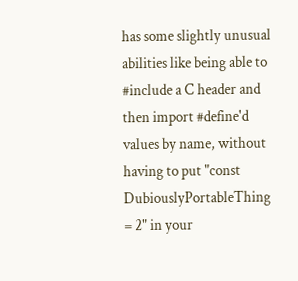has some slightly unusual abilities like being able to #include a C header and then import #define'd values by name, without having to put "const DubiouslyPortableThing = 2" in your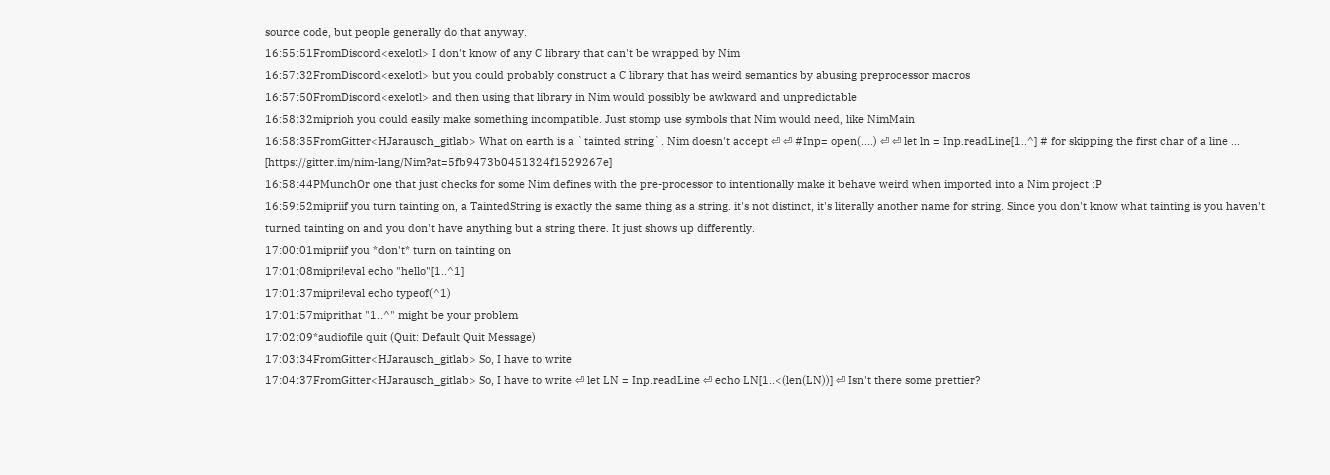source code, but people generally do that anyway.
16:55:51FromDiscord<exelotl> I don't know of any C library that can't be wrapped by Nim
16:57:32FromDiscord<exelotl> but you could probably construct a C library that has weird semantics by abusing preprocessor macros
16:57:50FromDiscord<exelotl> and then using that library in Nim would possibly be awkward and unpredictable
16:58:32miprioh you could easily make something incompatible. Just stomp use symbols that Nim would need, like NimMain
16:58:35FromGitter<HJarausch_gitlab> What on earth is a `tainted string`. Nim doesn't accept ⏎ ⏎ #Inp= open(....) ⏎ ⏎ let ln = Inp.readLine[1..^] # for skipping the first char of a line ... [https://gitter.im/nim-lang/Nim?at=5fb9473b0451324f1529267e]
16:58:44PMunchOr one that just checks for some Nim defines with the pre-processor to intentionally make it behave weird when imported into a Nim project :P
16:59:52mipriif you turn tainting on, a TaintedString is exactly the same thing as a string. it's not distinct, it's literally another name for string. Since you don't know what tainting is you haven't turned tainting on and you don't have anything but a string there. It just shows up differently.
17:00:01mipriif you *don't* turn on tainting on
17:01:08mipri!eval echo "hello"[1..^1]
17:01:37mipri!eval echo typeof(^1)
17:01:57miprithat "1..^" might be your problem
17:02:09*audiofile quit (Quit: Default Quit Message)
17:03:34FromGitter<HJarausch_gitlab> So, I have to write
17:04:37FromGitter<HJarausch_gitlab> So, I have to write ⏎ let LN = Inp.readLine ⏎ echo LN[1..<(len(LN))] ⏎ Isn't there some prettier?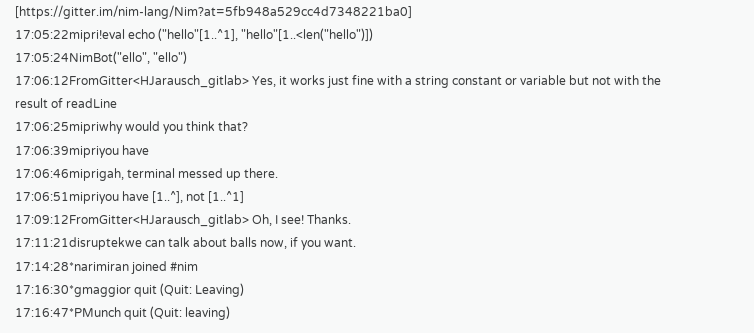[https://gitter.im/nim-lang/Nim?at=5fb948a529cc4d7348221ba0]
17:05:22mipri!eval echo ("hello"[1..^1], "hello"[1..<len("hello")])
17:05:24NimBot("ello", "ello")
17:06:12FromGitter<HJarausch_gitlab> Yes, it works just fine with a string constant or variable but not with the result of readLine
17:06:25mipriwhy would you think that?
17:06:39mipriyou have
17:06:46miprigah, terminal messed up there.
17:06:51mipriyou have [1..^], not [1..^1]
17:09:12FromGitter<HJarausch_gitlab> Oh, I see! Thanks.
17:11:21disruptekwe can talk about balls now, if you want.
17:14:28*narimiran joined #nim
17:16:30*gmaggior quit (Quit: Leaving)
17:16:47*PMunch quit (Quit: leaving)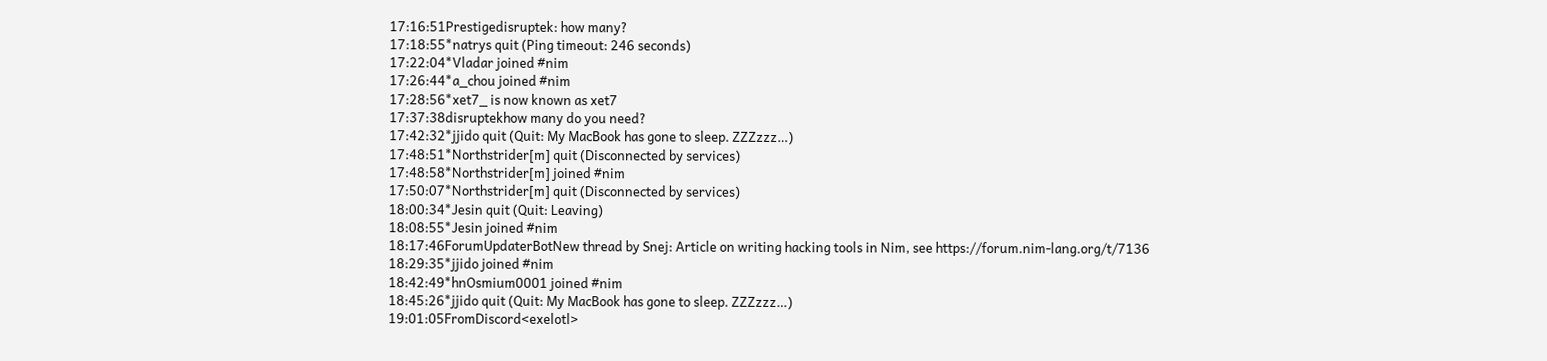17:16:51Prestigedisruptek: how many?
17:18:55*natrys quit (Ping timeout: 246 seconds)
17:22:04*Vladar joined #nim
17:26:44*a_chou joined #nim
17:28:56*xet7_ is now known as xet7
17:37:38disruptekhow many do you need?
17:42:32*jjido quit (Quit: My MacBook has gone to sleep. ZZZzzz…)
17:48:51*Northstrider[m] quit (Disconnected by services)
17:48:58*Northstrider[m] joined #nim
17:50:07*Northstrider[m] quit (Disconnected by services)
18:00:34*Jesin quit (Quit: Leaving)
18:08:55*Jesin joined #nim
18:17:46ForumUpdaterBotNew thread by Snej: Article on writing hacking tools in Nim, see https://forum.nim-lang.org/t/7136
18:29:35*jjido joined #nim
18:42:49*hnOsmium0001 joined #nim
18:45:26*jjido quit (Quit: My MacBook has gone to sleep. ZZZzzz…)
19:01:05FromDiscord<exelotl>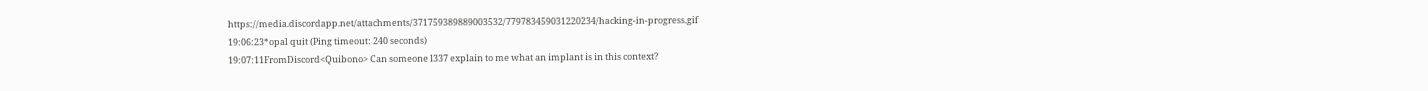https://media.discordapp.net/attachments/371759389889003532/779783459031220234/hacking-in-progress.gif
19:06:23*opal quit (Ping timeout: 240 seconds)
19:07:11FromDiscord<Quibono> Can someone l337 explain to me what an implant is in this context?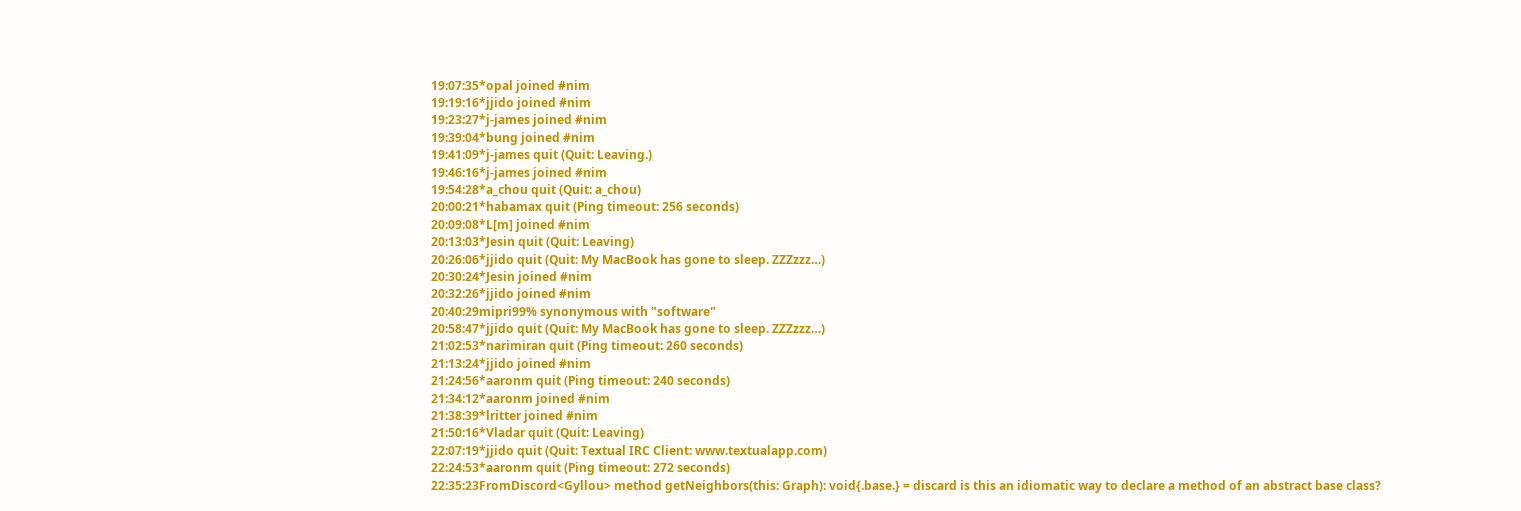19:07:35*opal joined #nim
19:19:16*jjido joined #nim
19:23:27*j-james joined #nim
19:39:04*bung joined #nim
19:41:09*j-james quit (Quit: Leaving.)
19:46:16*j-james joined #nim
19:54:28*a_chou quit (Quit: a_chou)
20:00:21*habamax quit (Ping timeout: 256 seconds)
20:09:08*L[m] joined #nim
20:13:03*Jesin quit (Quit: Leaving)
20:26:06*jjido quit (Quit: My MacBook has gone to sleep. ZZZzzz…)
20:30:24*Jesin joined #nim
20:32:26*jjido joined #nim
20:40:29mipri99% synonymous with "software"
20:58:47*jjido quit (Quit: My MacBook has gone to sleep. ZZZzzz…)
21:02:53*narimiran quit (Ping timeout: 260 seconds)
21:13:24*jjido joined #nim
21:24:56*aaronm quit (Ping timeout: 240 seconds)
21:34:12*aaronm joined #nim
21:38:39*lritter joined #nim
21:50:16*Vladar quit (Quit: Leaving)
22:07:19*jjido quit (Quit: Textual IRC Client: www.textualapp.com)
22:24:53*aaronm quit (Ping timeout: 272 seconds)
22:35:23FromDiscord<Gyllou> method getNeighbors(this: Graph): void{.base.} = discard is this an idiomatic way to declare a method of an abstract base class?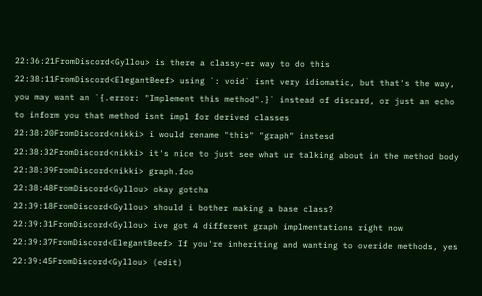22:36:21FromDiscord<Gyllou> is there a classy-er way to do this
22:38:11FromDiscord<ElegantBeef> using `: void` isnt very idiomatic, but that's the way, you may want an `{.error: "Implement this method".}` instead of discard, or just an echo to inform you that method isnt impl for derived classes
22:38:20FromDiscord<nikki> i would rename "this" "graph" instesd
22:38:32FromDiscord<nikki> it's nice to just see what ur talking about in the method body
22:38:39FromDiscord<nikki> graph.foo
22:38:48FromDiscord<Gyllou> okay gotcha
22:39:18FromDiscord<Gyllou> should i bother making a base class?
22:39:31FromDiscord<Gyllou> ive got 4 different graph implmentations right now
22:39:37FromDiscord<ElegantBeef> If you're inheriting and wanting to overide methods, yes
22:39:45FromDiscord<Gyllou> (edit)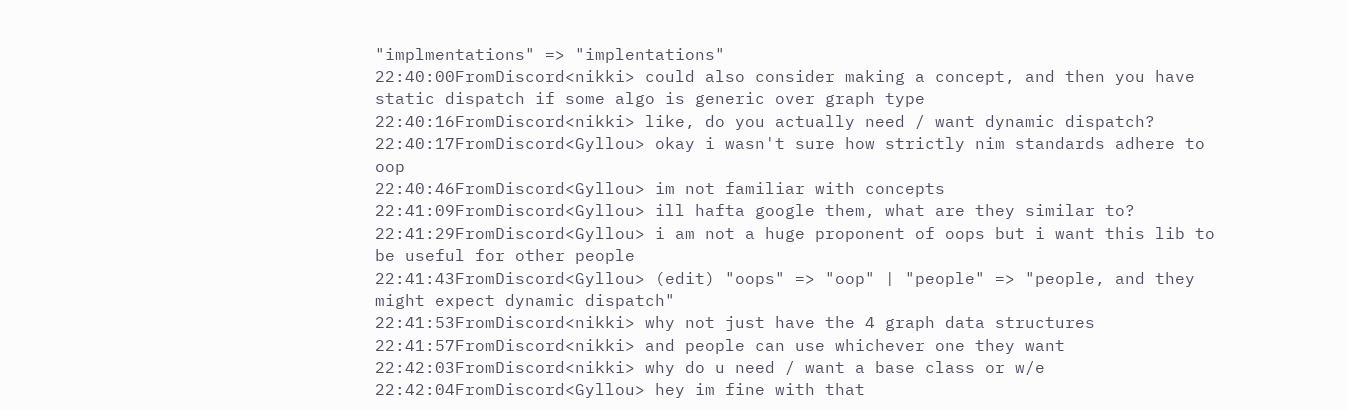"implmentations" => "implentations"
22:40:00FromDiscord<nikki> could also consider making a concept, and then you have static dispatch if some algo is generic over graph type
22:40:16FromDiscord<nikki> like, do you actually need / want dynamic dispatch?
22:40:17FromDiscord<Gyllou> okay i wasn't sure how strictly nim standards adhere to oop
22:40:46FromDiscord<Gyllou> im not familiar with concepts
22:41:09FromDiscord<Gyllou> ill hafta google them, what are they similar to?
22:41:29FromDiscord<Gyllou> i am not a huge proponent of oops but i want this lib to be useful for other people
22:41:43FromDiscord<Gyllou> (edit) "oops" => "oop" | "people" => "people, and they might expect dynamic dispatch"
22:41:53FromDiscord<nikki> why not just have the 4 graph data structures
22:41:57FromDiscord<nikki> and people can use whichever one they want
22:42:03FromDiscord<nikki> why do u need / want a base class or w/e
22:42:04FromDiscord<Gyllou> hey im fine with that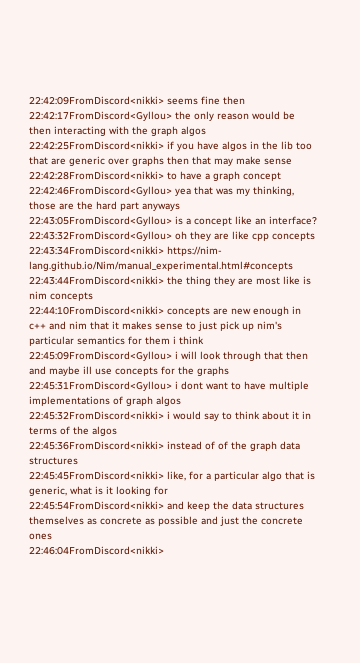22:42:09FromDiscord<nikki> seems fine then
22:42:17FromDiscord<Gyllou> the only reason would be then interacting with the graph algos
22:42:25FromDiscord<nikki> if you have algos in the lib too that are generic over graphs then that may make sense
22:42:28FromDiscord<nikki> to have a graph concept
22:42:46FromDiscord<Gyllou> yea that was my thinking, those are the hard part anyways
22:43:05FromDiscord<Gyllou> is a concept like an interface?
22:43:32FromDiscord<Gyllou> oh they are like cpp concepts
22:43:34FromDiscord<nikki> https://nim-lang.github.io/Nim/manual_experimental.html#concepts
22:43:44FromDiscord<nikki> the thing they are most like is nim concepts
22:44:10FromDiscord<nikki> concepts are new enough in c++ and nim that it makes sense to just pick up nim's particular semantics for them i think
22:45:09FromDiscord<Gyllou> i will look through that then and maybe ill use concepts for the graphs
22:45:31FromDiscord<Gyllou> i dont want to have multiple implementations of graph algos
22:45:32FromDiscord<nikki> i would say to think about it in terms of the algos
22:45:36FromDiscord<nikki> instead of of the graph data structures
22:45:45FromDiscord<nikki> like, for a particular algo that is generic, what is it looking for
22:45:54FromDiscord<nikki> and keep the data structures themselves as concrete as possible and just the concrete ones
22:46:04FromDiscord<nikki>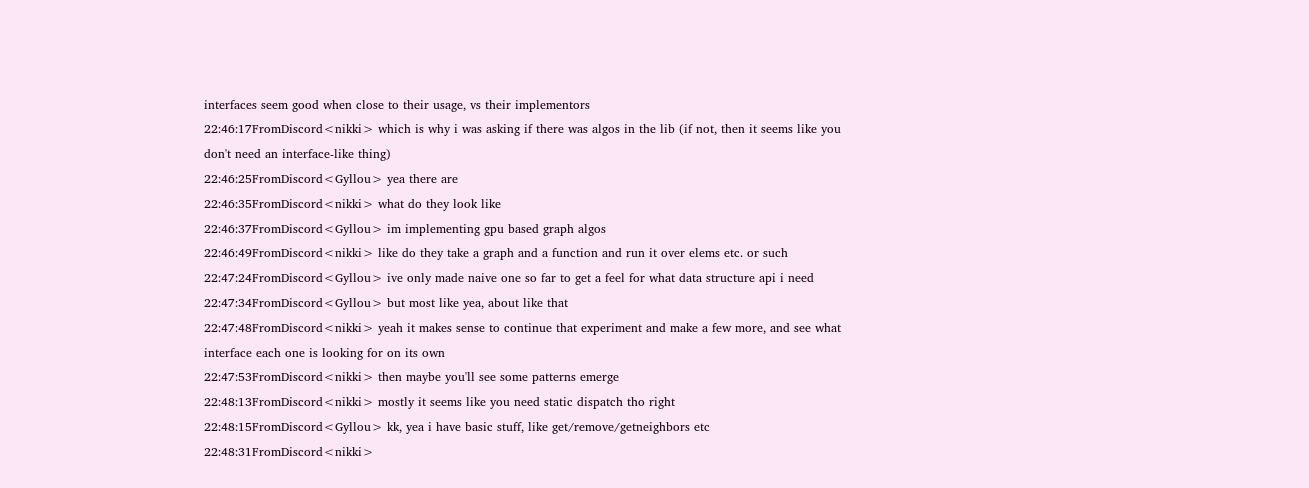interfaces seem good when close to their usage, vs their implementors
22:46:17FromDiscord<nikki> which is why i was asking if there was algos in the lib (if not, then it seems like you don't need an interface-like thing)
22:46:25FromDiscord<Gyllou> yea there are
22:46:35FromDiscord<nikki> what do they look like
22:46:37FromDiscord<Gyllou> im implementing gpu based graph algos
22:46:49FromDiscord<nikki> like do they take a graph and a function and run it over elems etc. or such
22:47:24FromDiscord<Gyllou> ive only made naive one so far to get a feel for what data structure api i need
22:47:34FromDiscord<Gyllou> but most like yea, about like that
22:47:48FromDiscord<nikki> yeah it makes sense to continue that experiment and make a few more, and see what interface each one is looking for on its own
22:47:53FromDiscord<nikki> then maybe you'll see some patterns emerge
22:48:13FromDiscord<nikki> mostly it seems like you need static dispatch tho right
22:48:15FromDiscord<Gyllou> kk, yea i have basic stuff, like get/remove/getneighbors etc
22:48:31FromDiscord<nikki>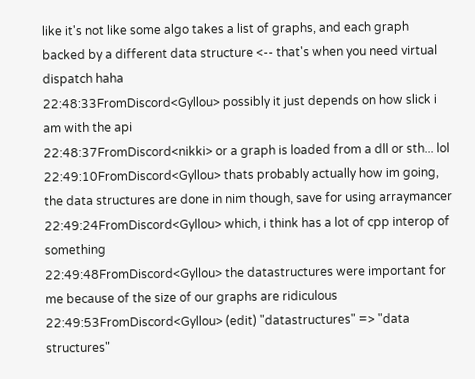like it's not like some algo takes a list of graphs, and each graph backed by a different data structure <-- that's when you need virtual dispatch haha
22:48:33FromDiscord<Gyllou> possibly it just depends on how slick i am with the api
22:48:37FromDiscord<nikki> or a graph is loaded from a dll or sth... lol
22:49:10FromDiscord<Gyllou> thats probably actually how im going, the data structures are done in nim though, save for using arraymancer
22:49:24FromDiscord<Gyllou> which, i think has a lot of cpp interop of something
22:49:48FromDiscord<Gyllou> the datastructures were important for me because of the size of our graphs are ridiculous
22:49:53FromDiscord<Gyllou> (edit) "datastructures" => "data structures"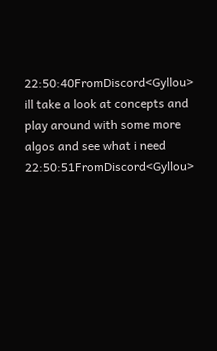22:50:40FromDiscord<Gyllou> ill take a look at concepts and play around with some more algos and see what i need
22:50:51FromDiscord<Gyllou>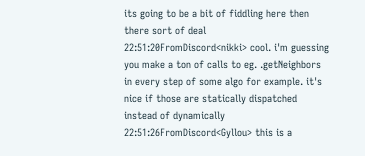its going to be a bit of fiddling here then there sort of deal
22:51:20FromDiscord<nikki> cool. i'm guessing you make a ton of calls to eg. .getNeighbors in every step of some algo for example. it's nice if those are statically dispatched instead of dynamically
22:51:26FromDiscord<Gyllou> this is a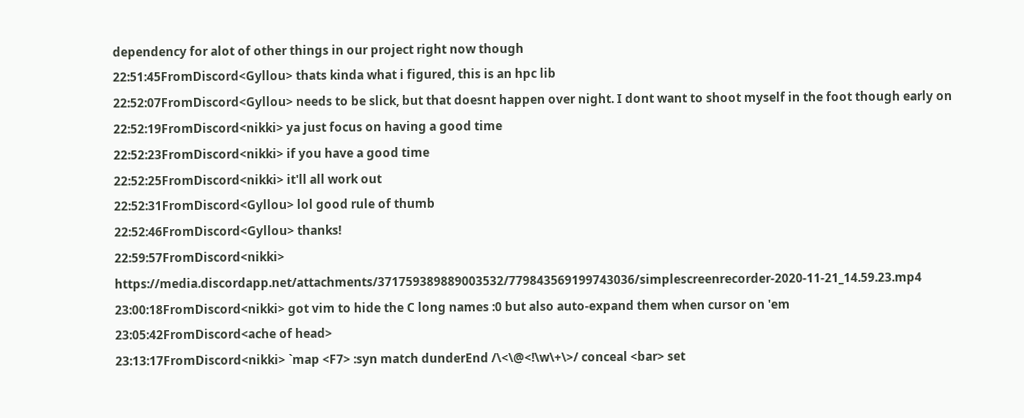dependency for alot of other things in our project right now though
22:51:45FromDiscord<Gyllou> thats kinda what i figured, this is an hpc lib
22:52:07FromDiscord<Gyllou> needs to be slick, but that doesnt happen over night. I dont want to shoot myself in the foot though early on
22:52:19FromDiscord<nikki> ya just focus on having a good time
22:52:23FromDiscord<nikki> if you have a good time
22:52:25FromDiscord<nikki> it'll all work out
22:52:31FromDiscord<Gyllou> lol good rule of thumb
22:52:46FromDiscord<Gyllou> thanks!
22:59:57FromDiscord<nikki> https://media.discordapp.net/attachments/371759389889003532/779843569199743036/simplescreenrecorder-2020-11-21_14.59.23.mp4
23:00:18FromDiscord<nikki> got vim to hide the C long names :0 but also auto-expand them when cursor on 'em
23:05:42FromDiscord<ache of head>
23:13:17FromDiscord<nikki> `map <F7> :syn match dunderEnd /\<\@<!\w\+\>/ conceal <bar> set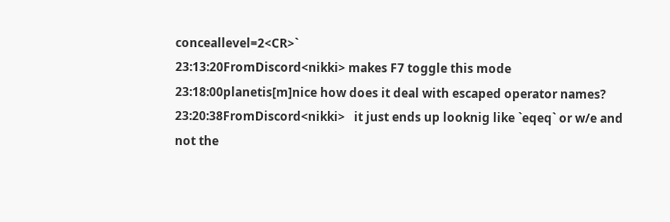conceallevel=2<CR>`
23:13:20FromDiscord<nikki> makes F7 toggle this mode
23:18:00planetis[m]nice how does it deal with escaped operator names?
23:20:38FromDiscord<nikki>   it just ends up looknig like `eqeq` or w/e and not the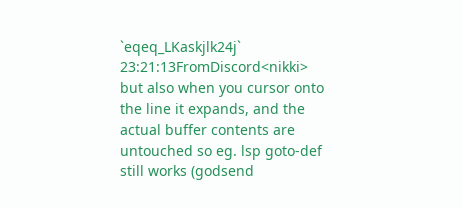`eqeq_LKaskjlk24j`
23:21:13FromDiscord<nikki> but also when you cursor onto the line it expands, and the actual buffer contents are untouched so eg. lsp goto-def still works (godsend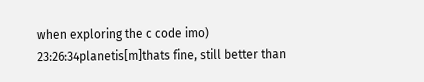when exploring the c code imo)
23:26:34planetis[m]thats fine, still better than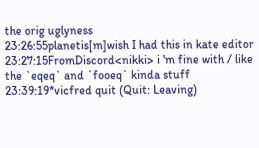the orig uglyness
23:26:55planetis[m]wish I had this in kate editor
23:27:15FromDiscord<nikki> i 'm fine with / like the `eqeq` and `fooeq` kinda stuff
23:39:19*vicfred quit (Quit: Leaving)